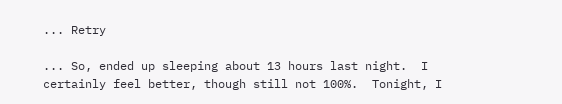... Retry

... So, ended up sleeping about 13 hours last night.  I certainly feel better, though still not 100%.  Tonight, I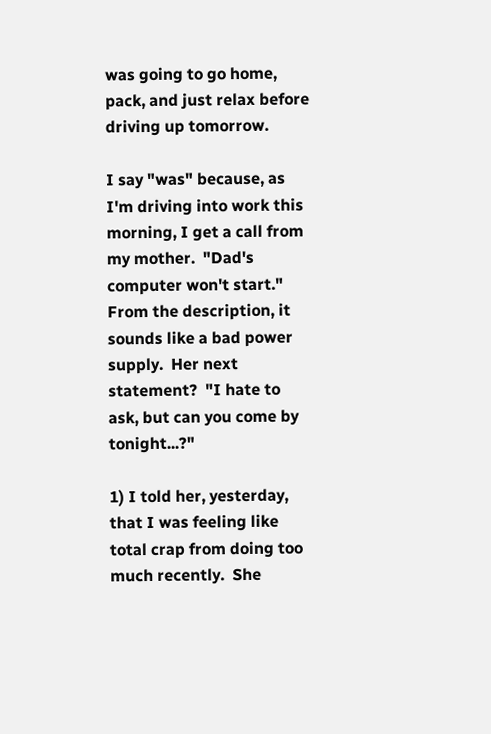was going to go home, pack, and just relax before driving up tomorrow.

I say "was" because, as I'm driving into work this morning, I get a call from my mother.  "Dad's computer won't start."  From the description, it sounds like a bad power supply.  Her next statement?  "I hate to ask, but can you come by tonight...?"

1) I told her, yesterday, that I was feeling like total crap from doing too much recently.  She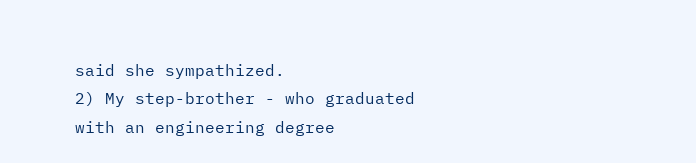said she sympathized.
2) My step-brother - who graduated with an engineering degree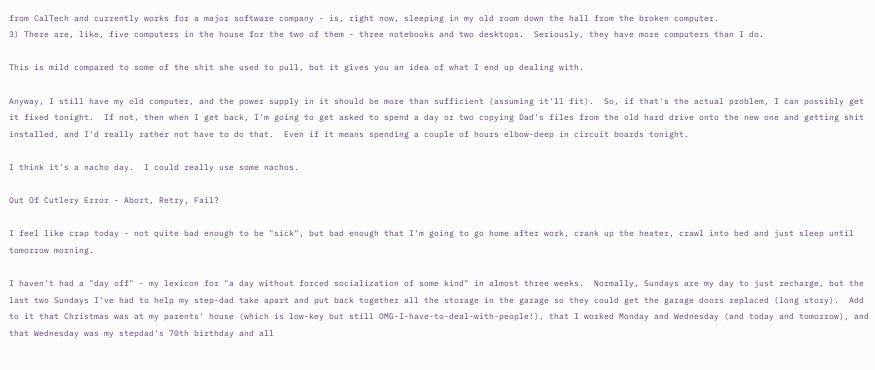from CalTech and currently works for a major software company - is, right now, sleeping in my old room down the hall from the broken computer.
3) There are, like, five computers in the house for the two of them - three notebooks and two desktops.  Seriously, they have more computers than I do.

This is mild compared to some of the shit she used to pull, but it gives you an idea of what I end up dealing with.

Anyway, I still have my old computer, and the power supply in it should be more than sufficient (assuming it'll fit).  So, if that's the actual problem, I can possibly get it fixed tonight.  If not, then when I get back, I'm going to get asked to spend a day or two copying Dad's files from the old hard drive onto the new one and getting shit installed, and I'd really rather not have to do that.  Even if it means spending a couple of hours elbow-deep in circuit boards tonight.

I think it's a nacho day.  I could really use some nachos.

Out Of Cutlery Error - Abort, Retry, Fail?

I feel like crap today - not quite bad enough to be "sick", but bad enough that I'm going to go home after work, crank up the heater, crawl into bed and just sleep until tomorrow morning.

I haven't had a "day off" - my lexicon for "a day without forced socialization of some kind" in almost three weeks.  Normally, Sundays are my day to just recharge, but the last two Sundays I've had to help my step-dad take apart and put back together all the storage in the garage so they could get the garage doors replaced (long story).  Add to it that Christmas was at my parents' house (which is low-key but still OMG-I-have-to-deal-with-people!), that I worked Monday and Wednesday (and today and tomorrow), and that Wednesday was my stepdad's 70th birthday and all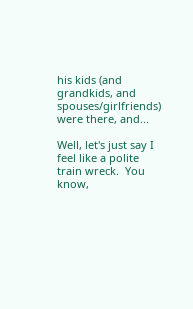his kids (and grandkids, and spouses/girlfriends) were there, and...

Well, let's just say I feel like a polite train wreck.  You know,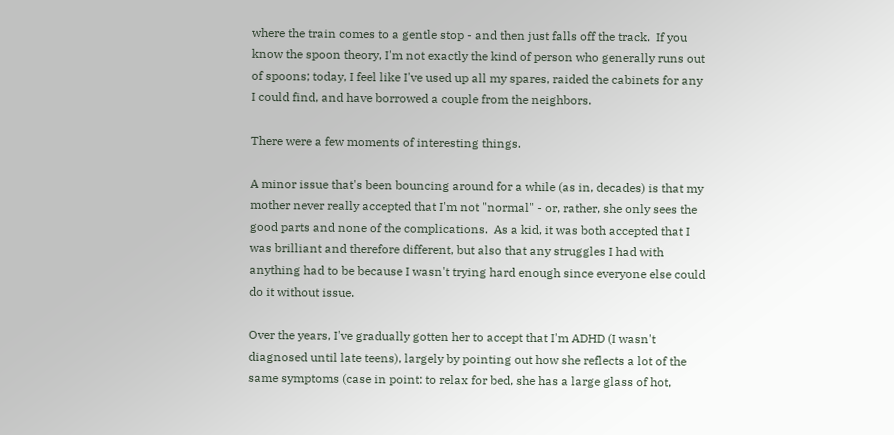where the train comes to a gentle stop - and then just falls off the track.  If you know the spoon theory, I'm not exactly the kind of person who generally runs out of spoons; today, I feel like I've used up all my spares, raided the cabinets for any I could find, and have borrowed a couple from the neighbors.

There were a few moments of interesting things.

A minor issue that's been bouncing around for a while (as in, decades) is that my mother never really accepted that I'm not "normal" - or, rather, she only sees the good parts and none of the complications.  As a kid, it was both accepted that I was brilliant and therefore different, but also that any struggles I had with anything had to be because I wasn't trying hard enough since everyone else could do it without issue.

Over the years, I've gradually gotten her to accept that I'm ADHD (I wasn't diagnosed until late teens), largely by pointing out how she reflects a lot of the same symptoms (case in point: to relax for bed, she has a large glass of hot,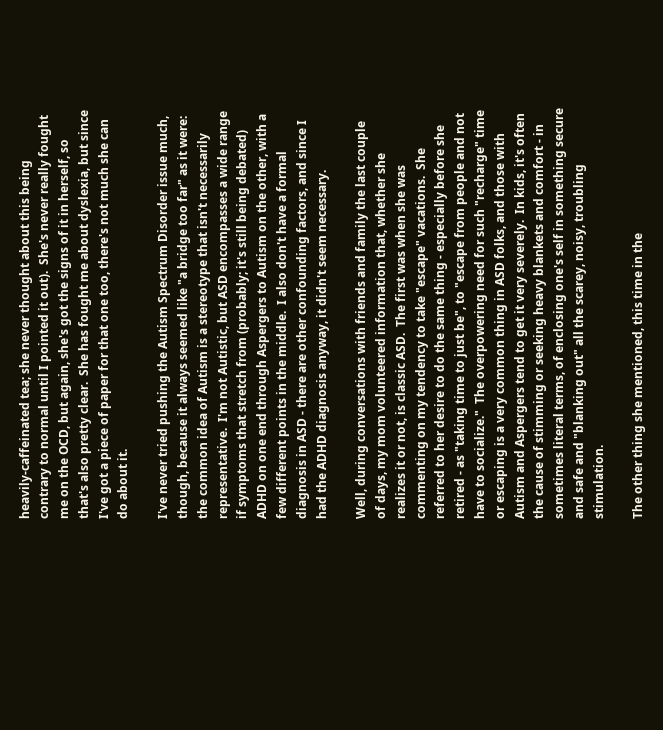heavily-caffeinated tea; she never thought about this being contrary to normal until I pointed it out).  She's never really fought me on the OCD, but again, she's got the signs of it in herself, so that's also pretty clear.  She has fought me about dyslexia, but since I've got a piece of paper for that one too, there's not much she can do about it.

I've never tried pushing the Autism Spectrum Disorder issue much, though, because it always seemed like "a bridge too far" as it were: the common idea of Autism is a stereotype that isn't necessarily representative.  I'm not Autistic, but ASD encompasses a wide range if symptoms that stretch from (probably; it's still being debated) ADHD on one end through Aspergers to Autism on the other, with a few different points in the middle.  I also don't have a formal diagnosis in ASD - there are other confounding factors, and since I had the ADHD diagnosis anyway, it didn't seem necessary.

Well, during conversations with friends and family the last couple of days, my mom volunteered information that, whether she realizes it or not, is classic ASD.  The first was when she was commenting on my tendency to take "escape" vacations.  She referred to her desire to do the same thing - especially before she retired - as "taking time to just be", to "escape from people and not have to socialize."  The overpowering need for such "recharge" time or escaping is a very common thing in ASD folks, and those with Autism and Aspergers tend to get it very severely.  In kids, it's often the cause of stimming or seeking heavy blankets and comfort - in sometimes literal terms, of enclosing one's self in something secure and safe and "blanking out" all the scarey, noisy, troubling stimulation.

The other thing she mentioned, this time in the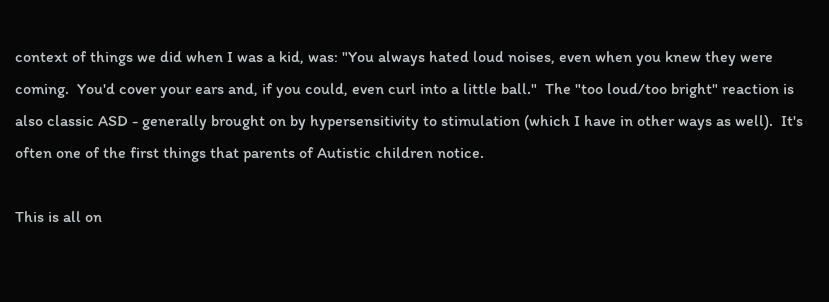context of things we did when I was a kid, was: "You always hated loud noises, even when you knew they were coming.  You'd cover your ears and, if you could, even curl into a little ball."  The "too loud/too bright" reaction is also classic ASD - generally brought on by hypersensitivity to stimulation (which I have in other ways as well).  It's often one of the first things that parents of Autistic children notice.

This is all on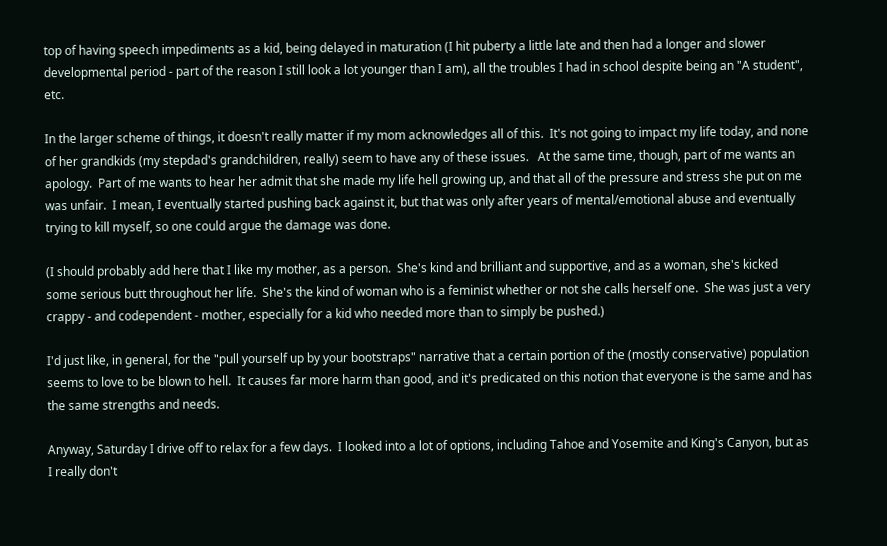top of having speech impediments as a kid, being delayed in maturation (I hit puberty a little late and then had a longer and slower developmental period - part of the reason I still look a lot younger than I am), all the troubles I had in school despite being an "A student", etc.

In the larger scheme of things, it doesn't really matter if my mom acknowledges all of this.  It's not going to impact my life today, and none of her grandkids (my stepdad's grandchildren, really) seem to have any of these issues.   At the same time, though, part of me wants an apology.  Part of me wants to hear her admit that she made my life hell growing up, and that all of the pressure and stress she put on me was unfair.  I mean, I eventually started pushing back against it, but that was only after years of mental/emotional abuse and eventually trying to kill myself, so one could argue the damage was done.

(I should probably add here that I like my mother, as a person.  She's kind and brilliant and supportive, and as a woman, she's kicked some serious butt throughout her life.  She's the kind of woman who is a feminist whether or not she calls herself one.  She was just a very crappy - and codependent - mother, especially for a kid who needed more than to simply be pushed.)

I'd just like, in general, for the "pull yourself up by your bootstraps" narrative that a certain portion of the (mostly conservative) population seems to love to be blown to hell.  It causes far more harm than good, and it's predicated on this notion that everyone is the same and has the same strengths and needs.

Anyway, Saturday I drive off to relax for a few days.  I looked into a lot of options, including Tahoe and Yosemite and King's Canyon, but as I really don't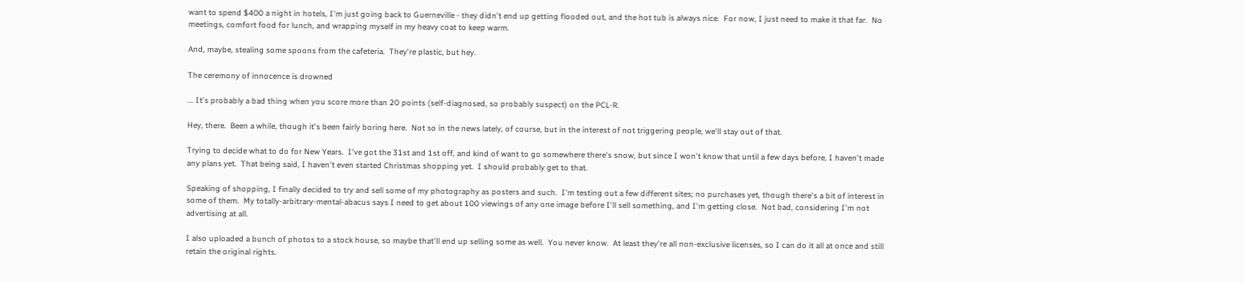want to spend $400 a night in hotels, I'm just going back to Guerneville - they didn't end up getting flooded out, and the hot tub is always nice.  For now, I just need to make it that far.  No meetings, comfort food for lunch, and wrapping myself in my heavy coat to keep warm.

And, maybe, stealing some spoons from the cafeteria.  They're plastic, but hey.

The ceremony of innocence is drowned

... It's probably a bad thing when you score more than 20 points (self-diagnosed, so probably suspect) on the PCL-R.

Hey, there.  Been a while, though it's been fairly boring here.  Not so in the news lately, of course, but in the interest of not triggering people, we'll stay out of that.

Trying to decide what to do for New Years.  I've got the 31st and 1st off, and kind of want to go somewhere there's snow, but since I won't know that until a few days before, I haven't made any plans yet.  That being said, I haven't even started Christmas shopping yet.  I should probably get to that.

Speaking of shopping, I finally decided to try and sell some of my photography as posters and such.  I'm testing out a few different sites; no purchases yet, though there's a bit of interest in some of them.  My totally-arbitrary-mental-abacus says I need to get about 100 viewings of any one image before I'll sell something, and I'm getting close.  Not bad, considering I'm not advertising at all.

I also uploaded a bunch of photos to a stock house, so maybe that'll end up selling some as well.  You never know.  At least they're all non-exclusive licenses, so I can do it all at once and still retain the original rights.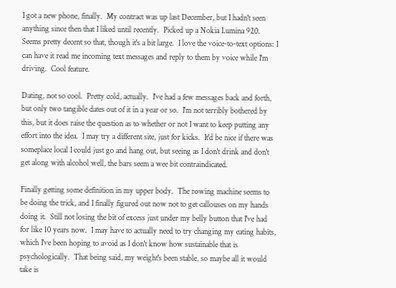I got a new phone, finally.  My contract was up last December, but I hadn't seen anything since then that I liked until recently.  Picked up a Nokia Lumina 920.  Seems pretty decent so that, though it's a bit large.  I love the voice-to-text options: I can have it read me incoming text messages and reply to them by voice while I'm driving.  Cool feature.

Dating, not so cool.  Pretty cold, actually.  I've had a few messages back and forth, but only two tangible dates out of it in a year or so.  I'm not terribly bothered by this, but it does raise the question as to whether or not I want to keep putting any effort into the idea.  I may try a different site, just for kicks.  It'd be nice if there was someplace local I could just go and hang out, but seeing as I don't drink and don't get along with alcohol well, the bars seem a wee bit contraindicated.

Finally getting some definition in my upper body.  The rowing machine seems to be doing the trick, and I finally figured out now not to get callouses on my hands doing it.  Still not losing the bit of excess just under my belly button that I've had for like 10 years now.  I may have to actually need to try changing my eating habits, which I've been hoping to avoid as I don't know how sustainable that is psychologically.  That being said, my weight's been stable, so maybe all it would take is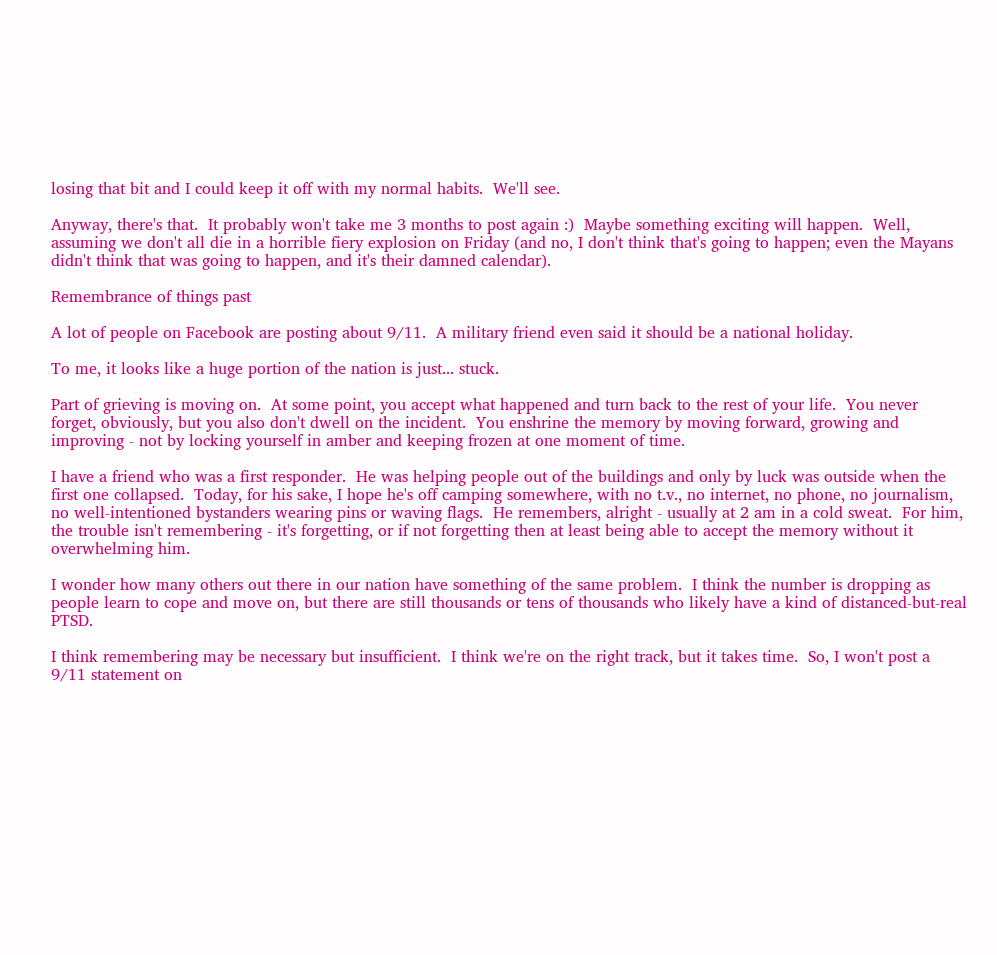losing that bit and I could keep it off with my normal habits.  We'll see.

Anyway, there's that.  It probably won't take me 3 months to post again :)  Maybe something exciting will happen.  Well, assuming we don't all die in a horrible fiery explosion on Friday (and no, I don't think that's going to happen; even the Mayans didn't think that was going to happen, and it's their damned calendar).

Remembrance of things past

A lot of people on Facebook are posting about 9/11.  A military friend even said it should be a national holiday.

To me, it looks like a huge portion of the nation is just... stuck.

Part of grieving is moving on.  At some point, you accept what happened and turn back to the rest of your life.  You never forget, obviously, but you also don't dwell on the incident.  You enshrine the memory by moving forward, growing and improving - not by locking yourself in amber and keeping frozen at one moment of time.

I have a friend who was a first responder.  He was helping people out of the buildings and only by luck was outside when the first one collapsed.  Today, for his sake, I hope he's off camping somewhere, with no t.v., no internet, no phone, no journalism, no well-intentioned bystanders wearing pins or waving flags.  He remembers, alright - usually at 2 am in a cold sweat.  For him, the trouble isn't remembering - it's forgetting, or if not forgetting then at least being able to accept the memory without it overwhelming him.

I wonder how many others out there in our nation have something of the same problem.  I think the number is dropping as people learn to cope and move on, but there are still thousands or tens of thousands who likely have a kind of distanced-but-real PTSD.

I think remembering may be necessary but insufficient.  I think we're on the right track, but it takes time.  So, I won't post a 9/11 statement on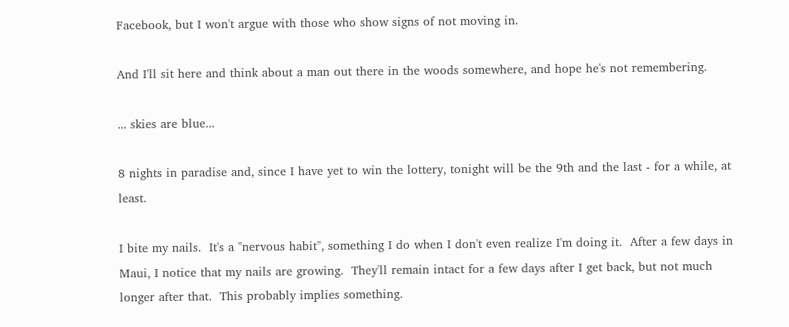Facebook, but I won't argue with those who show signs of not moving in.

And I'll sit here and think about a man out there in the woods somewhere, and hope he's not remembering.

... skies are blue...

8 nights in paradise and, since I have yet to win the lottery, tonight will be the 9th and the last - for a while, at least.

I bite my nails.  It's a "nervous habit", something I do when I don't even realize I'm doing it.  After a few days in Maui, I notice that my nails are growing.  They'll remain intact for a few days after I get back, but not much longer after that.  This probably implies something.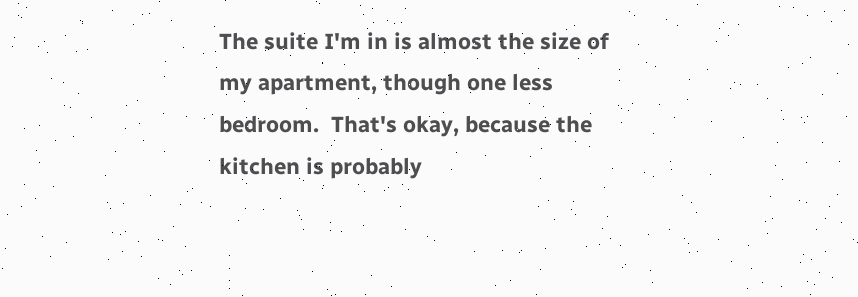The suite I'm in is almost the size of my apartment, though one less bedroom.  That's okay, because the kitchen is probably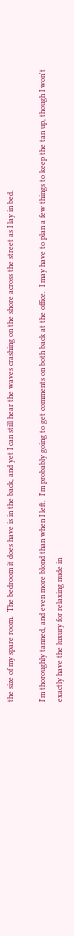the size of my spare room.  The bedroom it does have is in the back, and yet I can still hear the waves crashing on the shore across the street as I lay in bed.

I'm thoroughly tanned, and even more blond than when I left.  I'm probably going to get comments on both back at the office.  I may have to plan a few things to keep the tan up, though I won't exactly have the luxury for relaxing nude in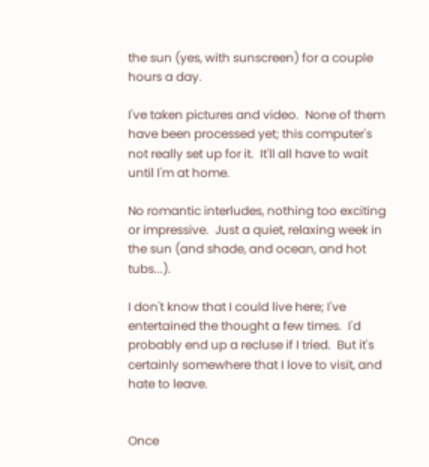the sun (yes, with sunscreen) for a couple hours a day.

I've taken pictures and video.  None of them have been processed yet; this computer's not really set up for it.  It'll all have to wait until I'm at home.

No romantic interludes, nothing too exciting or impressive.  Just a quiet, relaxing week in the sun (and shade, and ocean, and hot tubs...).

I don't know that I could live here; I've entertained the thought a few times.  I'd probably end up a recluse if I tried.  But it's certainly somewhere that I love to visit, and hate to leave.


Once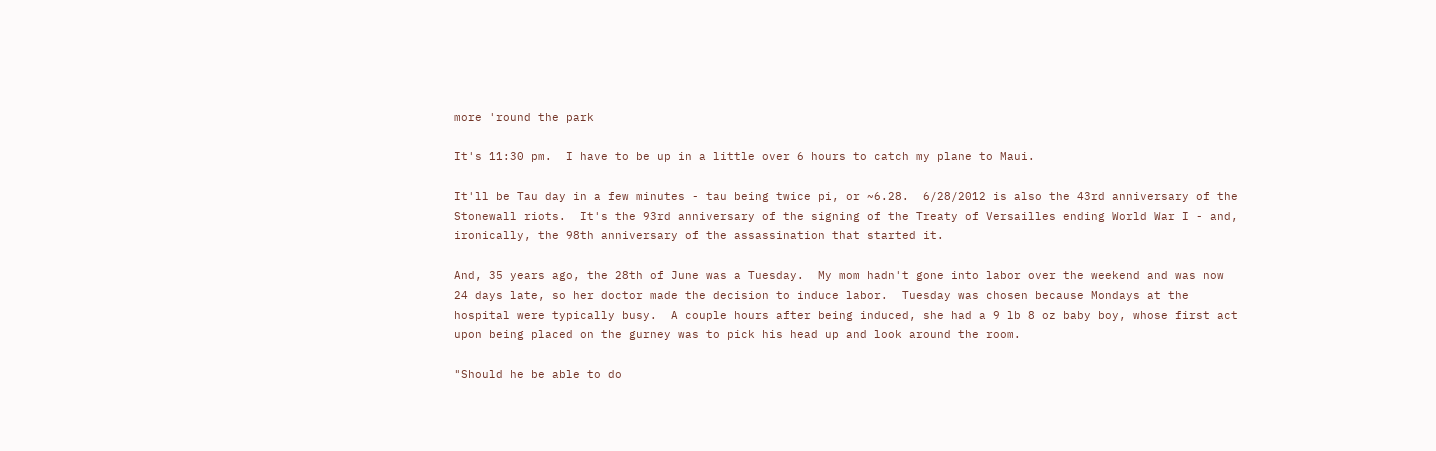more 'round the park

It's 11:30 pm.  I have to be up in a little over 6 hours to catch my plane to Maui.

It'll be Tau day in a few minutes - tau being twice pi, or ~6.28.  6/28/2012 is also the 43rd anniversary of the Stonewall riots.  It's the 93rd anniversary of the signing of the Treaty of Versailles ending World War I - and, ironically, the 98th anniversary of the assassination that started it.

And, 35 years ago, the 28th of June was a Tuesday.  My mom hadn't gone into labor over the weekend and was now 24 days late, so her doctor made the decision to induce labor.  Tuesday was chosen because Mondays at the hospital were typically busy.  A couple hours after being induced, she had a 9 lb 8 oz baby boy, whose first act upon being placed on the gurney was to pick his head up and look around the room.

"Should he be able to do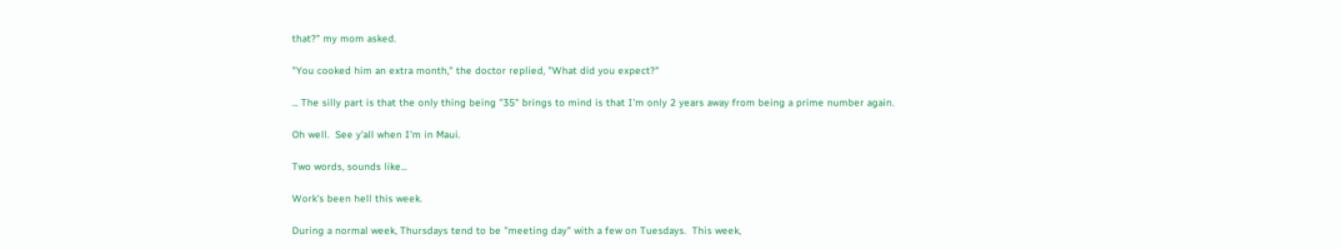that?" my mom asked.

"You cooked him an extra month," the doctor replied, "What did you expect?"

... The silly part is that the only thing being "35" brings to mind is that I'm only 2 years away from being a prime number again.

Oh well.  See y'all when I'm in Maui.

Two words, sounds like...

Work's been hell this week.

During a normal week, Thursdays tend to be "meeting day" with a few on Tuesdays.  This week,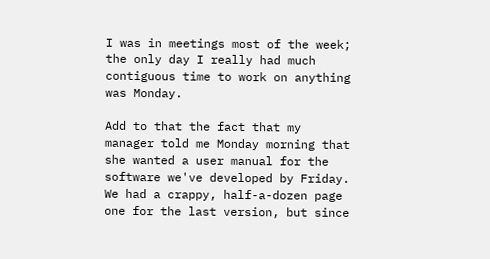I was in meetings most of the week; the only day I really had much contiguous time to work on anything was Monday.

Add to that the fact that my manager told me Monday morning that she wanted a user manual for the software we've developed by Friday.  We had a crappy, half-a-dozen page one for the last version, but since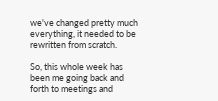we've changed pretty much everything, it needed to be rewritten from scratch.

So, this whole week has been me going back and forth to meetings and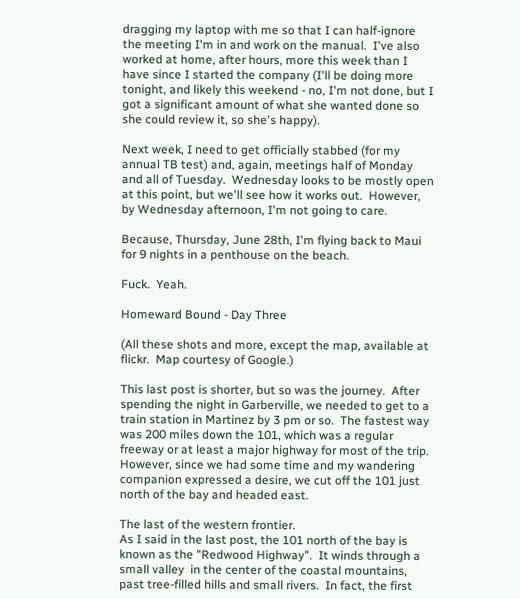dragging my laptop with me so that I can half-ignore the meeting I'm in and work on the manual.  I've also worked at home, after hours, more this week than I have since I started the company (I'll be doing more tonight, and likely this weekend - no, I'm not done, but I got a significant amount of what she wanted done so she could review it, so she's happy).

Next week, I need to get officially stabbed (for my annual TB test) and, again, meetings half of Monday and all of Tuesday.  Wednesday looks to be mostly open at this point, but we'll see how it works out.  However, by Wednesday afternoon, I'm not going to care.

Because, Thursday, June 28th, I'm flying back to Maui for 9 nights in a penthouse on the beach.

Fuck.  Yeah.

Homeward Bound - Day Three

(All these shots and more, except the map, available at flickr.  Map courtesy of Google.)

This last post is shorter, but so was the journey.  After spending the night in Garberville, we needed to get to a train station in Martinez by 3 pm or so.  The fastest way was 200 miles down the 101, which was a regular freeway or at least a major highway for most of the trip.  However, since we had some time and my wandering companion expressed a desire, we cut off the 101 just north of the bay and headed east.

The last of the western frontier.
As I said in the last post, the 101 north of the bay is known as the "Redwood Highway".  It winds through a small valley  in the center of the coastal mountains, past tree-filled hills and small rivers.  In fact, the first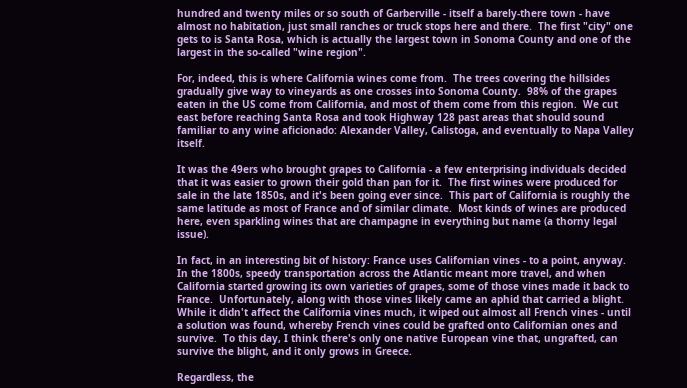hundred and twenty miles or so south of Garberville - itself a barely-there town - have almost no habitation, just small ranches or truck stops here and there.  The first "city" one gets to is Santa Rosa, which is actually the largest town in Sonoma County and one of the largest in the so-called "wine region".

For, indeed, this is where California wines come from.  The trees covering the hillsides gradually give way to vineyards as one crosses into Sonoma County.  98% of the grapes eaten in the US come from California, and most of them come from this region.  We cut east before reaching Santa Rosa and took Highway 128 past areas that should sound familiar to any wine aficionado: Alexander Valley, Calistoga, and eventually to Napa Valley itself.

It was the 49ers who brought grapes to California - a few enterprising individuals decided that it was easier to grown their gold than pan for it.  The first wines were produced for sale in the late 1850s, and it's been going ever since.  This part of California is roughly the same latitude as most of France and of similar climate.  Most kinds of wines are produced here, even sparkling wines that are champagne in everything but name (a thorny legal issue).

In fact, in an interesting bit of history: France uses Californian vines - to a point, anyway.  In the 1800s, speedy transportation across the Atlantic meant more travel, and when California started growing its own varieties of grapes, some of those vines made it back to France.  Unfortunately, along with those vines likely came an aphid that carried a blight.  While it didn't affect the California vines much, it wiped out almost all French vines - until a solution was found, whereby French vines could be grafted onto Californian ones and survive.  To this day, I think there's only one native European vine that, ungrafted, can survive the blight, and it only grows in Greece.

Regardless, the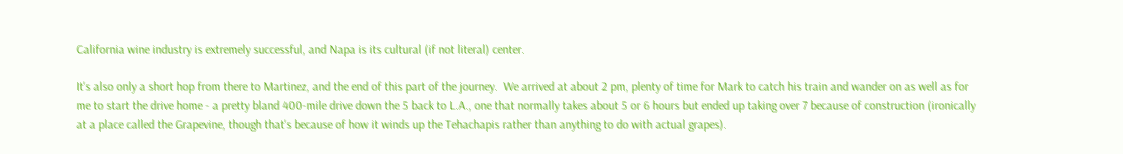California wine industry is extremely successful, and Napa is its cultural (if not literal) center.

It's also only a short hop from there to Martinez, and the end of this part of the journey.  We arrived at about 2 pm, plenty of time for Mark to catch his train and wander on as well as for me to start the drive home - a pretty bland 400-mile drive down the 5 back to L.A., one that normally takes about 5 or 6 hours but ended up taking over 7 because of construction (ironically at a place called the Grapevine, though that's because of how it winds up the Tehachapis rather than anything to do with actual grapes).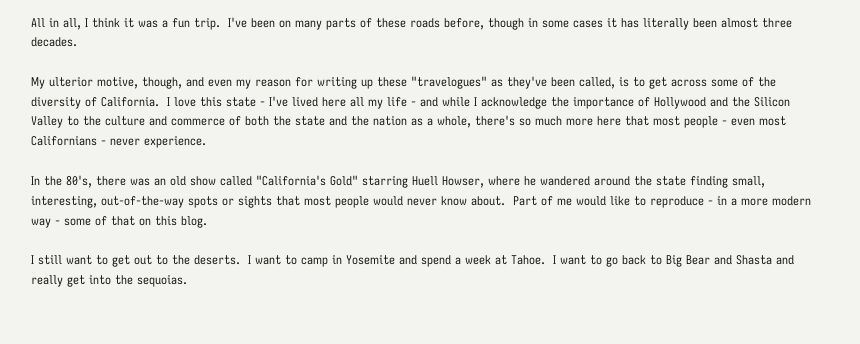All in all, I think it was a fun trip.  I've been on many parts of these roads before, though in some cases it has literally been almost three decades.

My ulterior motive, though, and even my reason for writing up these "travelogues" as they've been called, is to get across some of the diversity of California.  I love this state - I've lived here all my life - and while I acknowledge the importance of Hollywood and the Silicon Valley to the culture and commerce of both the state and the nation as a whole, there's so much more here that most people - even most Californians - never experience.

In the 80's, there was an old show called "California's Gold" starring Huell Howser, where he wandered around the state finding small, interesting, out-of-the-way spots or sights that most people would never know about.  Part of me would like to reproduce - in a more modern way - some of that on this blog.

I still want to get out to the deserts.  I want to camp in Yosemite and spend a week at Tahoe.  I want to go back to Big Bear and Shasta and really get into the sequoias.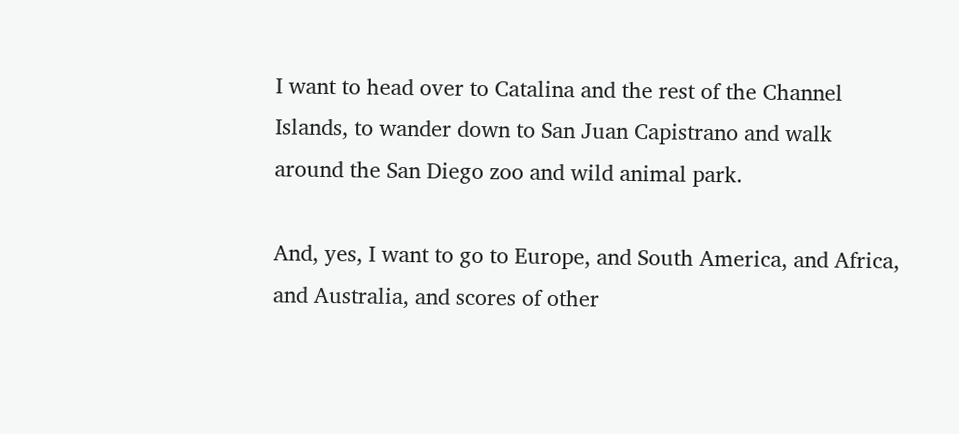I want to head over to Catalina and the rest of the Channel Islands, to wander down to San Juan Capistrano and walk around the San Diego zoo and wild animal park.

And, yes, I want to go to Europe, and South America, and Africa, and Australia, and scores of other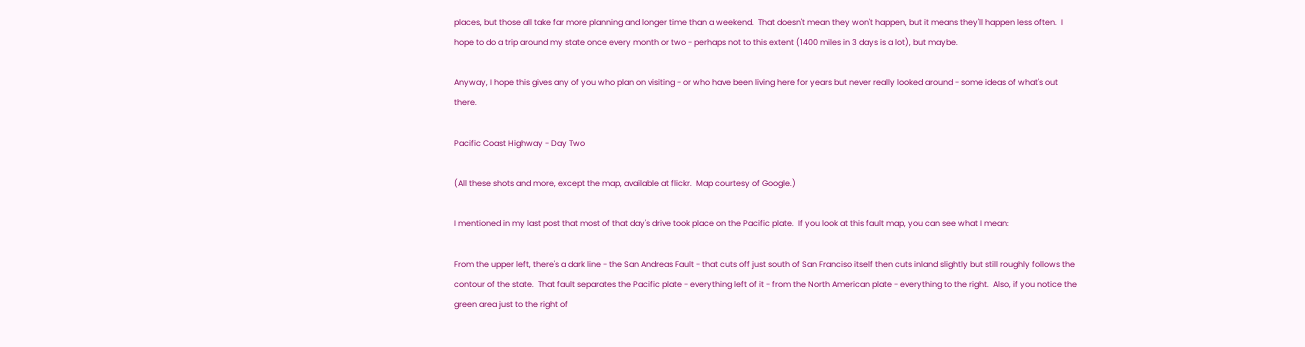places, but those all take far more planning and longer time than a weekend.  That doesn't mean they won't happen, but it means they'll happen less often.  I hope to do a trip around my state once every month or two - perhaps not to this extent (1400 miles in 3 days is a lot), but maybe.

Anyway, I hope this gives any of you who plan on visiting - or who have been living here for years but never really looked around - some ideas of what's out there.

Pacific Coast Highway - Day Two

(All these shots and more, except the map, available at flickr.  Map courtesy of Google.)

I mentioned in my last post that most of that day's drive took place on the Pacific plate.  If you look at this fault map, you can see what I mean:

From the upper left, there's a dark line - the San Andreas Fault - that cuts off just south of San Franciso itself then cuts inland slightly but still roughly follows the contour of the state.  That fault separates the Pacific plate - everything left of it - from the North American plate - everything to the right.  Also, if you notice the green area just to the right of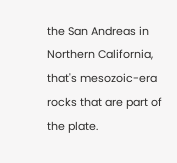the San Andreas in Northern California, that's mesozoic-era rocks that are part of the plate.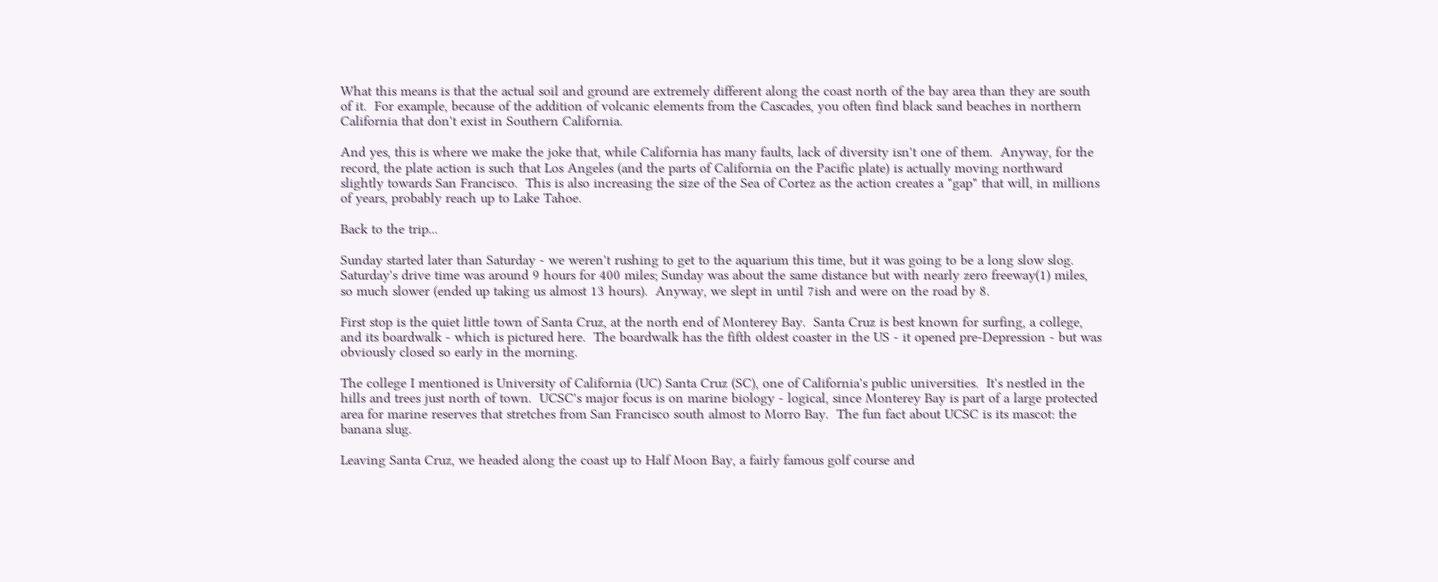What this means is that the actual soil and ground are extremely different along the coast north of the bay area than they are south of it.  For example, because of the addition of volcanic elements from the Cascades, you often find black sand beaches in northern California that don't exist in Southern California.

And yes, this is where we make the joke that, while California has many faults, lack of diversity isn't one of them.  Anyway, for the record, the plate action is such that Los Angeles (and the parts of California on the Pacific plate) is actually moving northward slightly towards San Francisco.  This is also increasing the size of the Sea of Cortez as the action creates a "gap" that will, in millions of years, probably reach up to Lake Tahoe.

Back to the trip...

Sunday started later than Saturday - we weren't rushing to get to the aquarium this time, but it was going to be a long slow slog.  Saturday's drive time was around 9 hours for 400 miles; Sunday was about the same distance but with nearly zero freeway(1) miles, so much slower (ended up taking us almost 13 hours).  Anyway, we slept in until 7ish and were on the road by 8.

First stop is the quiet little town of Santa Cruz, at the north end of Monterey Bay.  Santa Cruz is best known for surfing, a college, and its boardwalk - which is pictured here.  The boardwalk has the fifth oldest coaster in the US - it opened pre-Depression - but was obviously closed so early in the morning.

The college I mentioned is University of California (UC) Santa Cruz (SC), one of California's public universities.  It's nestled in the hills and trees just north of town.  UCSC's major focus is on marine biology - logical, since Monterey Bay is part of a large protected area for marine reserves that stretches from San Francisco south almost to Morro Bay.  The fun fact about UCSC is its mascot: the banana slug.

Leaving Santa Cruz, we headed along the coast up to Half Moon Bay, a fairly famous golf course and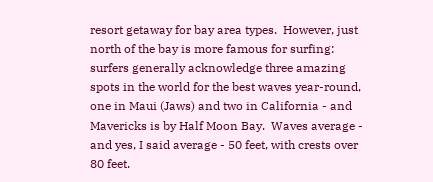resort getaway for bay area types.  However, just north of the bay is more famous for surfing: surfers generally acknowledge three amazing spots in the world for the best waves year-round, one in Maui (Jaws) and two in California - and Mavericks is by Half Moon Bay.  Waves average - and yes, I said average - 50 feet, with crests over 80 feet.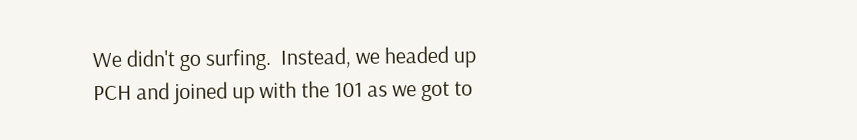We didn't go surfing.  Instead, we headed up PCH and joined up with the 101 as we got to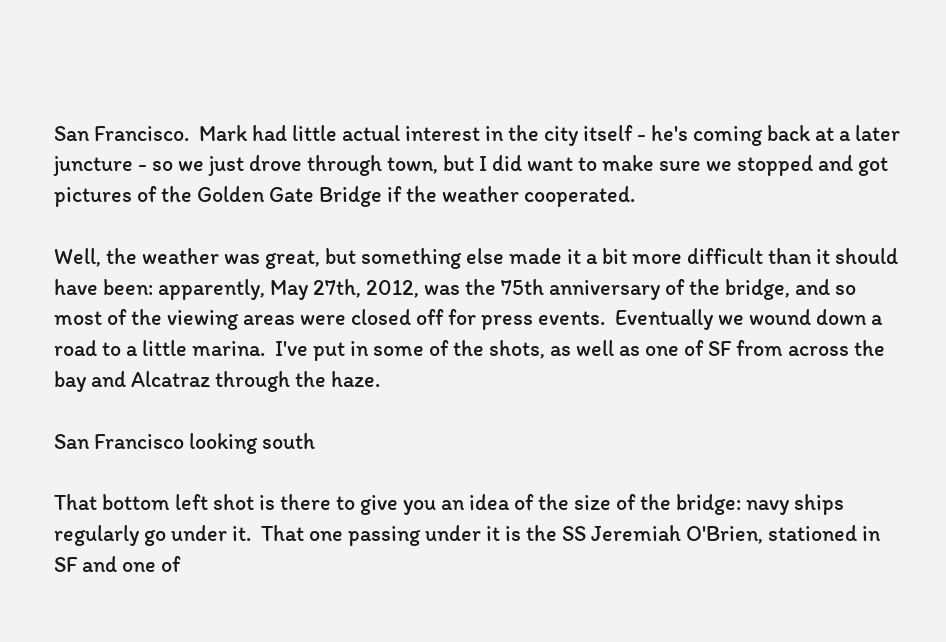San Francisco.  Mark had little actual interest in the city itself - he's coming back at a later juncture - so we just drove through town, but I did want to make sure we stopped and got pictures of the Golden Gate Bridge if the weather cooperated.

Well, the weather was great, but something else made it a bit more difficult than it should have been: apparently, May 27th, 2012, was the 75th anniversary of the bridge, and so most of the viewing areas were closed off for press events.  Eventually we wound down a road to a little marina.  I've put in some of the shots, as well as one of SF from across the bay and Alcatraz through the haze.

San Francisco looking south

That bottom left shot is there to give you an idea of the size of the bridge: navy ships regularly go under it.  That one passing under it is the SS Jeremiah O'Brien, stationed in SF and one of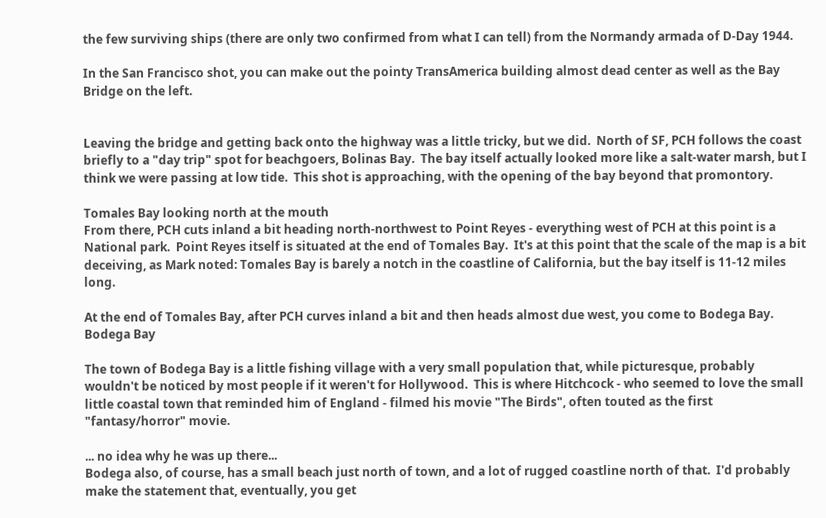the few surviving ships (there are only two confirmed from what I can tell) from the Normandy armada of D-Day 1944.

In the San Francisco shot, you can make out the pointy TransAmerica building almost dead center as well as the Bay Bridge on the left.


Leaving the bridge and getting back onto the highway was a little tricky, but we did.  North of SF, PCH follows the coast briefly to a "day trip" spot for beachgoers, Bolinas Bay.  The bay itself actually looked more like a salt-water marsh, but I think we were passing at low tide.  This shot is approaching, with the opening of the bay beyond that promontory.

Tomales Bay looking north at the mouth
From there, PCH cuts inland a bit heading north-northwest to Point Reyes - everything west of PCH at this point is a National park.  Point Reyes itself is situated at the end of Tomales Bay.  It's at this point that the scale of the map is a bit deceiving, as Mark noted: Tomales Bay is barely a notch in the coastline of California, but the bay itself is 11-12 miles long.

At the end of Tomales Bay, after PCH curves inland a bit and then heads almost due west, you come to Bodega Bay.
Bodega Bay

The town of Bodega Bay is a little fishing village with a very small population that, while picturesque, probably wouldn't be noticed by most people if it weren't for Hollywood.  This is where Hitchcock - who seemed to love the small little coastal town that reminded him of England - filmed his movie "The Birds", often touted as the first "fantasy/horror" movie.

... no idea why he was up there...
Bodega also, of course, has a small beach just north of town, and a lot of rugged coastline north of that.  I'd probably make the statement that, eventually, you get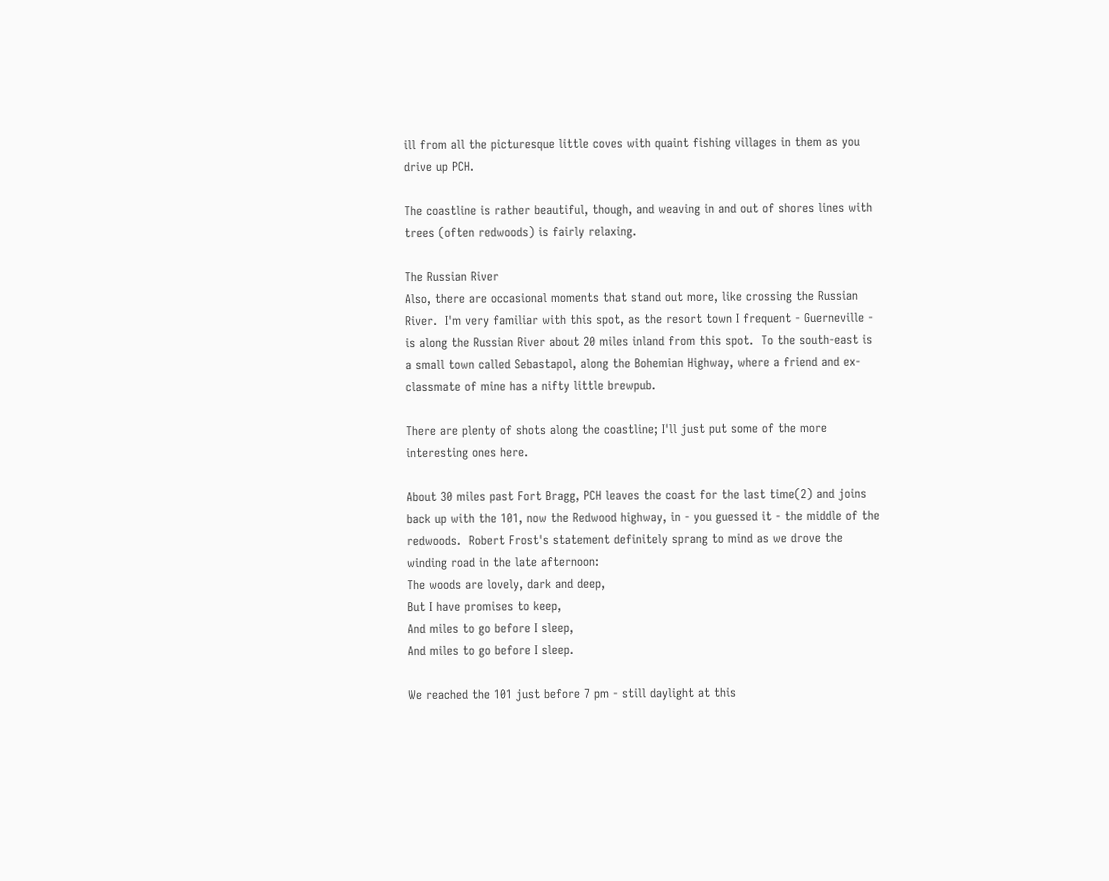ill from all the picturesque little coves with quaint fishing villages in them as you drive up PCH.

The coastline is rather beautiful, though, and weaving in and out of shores lines with trees (often redwoods) is fairly relaxing.

The Russian River
Also, there are occasional moments that stand out more, like crossing the Russian River.  I'm very familiar with this spot, as the resort town I frequent - Guerneville - is along the Russian River about 20 miles inland from this spot.  To the south-east is a small town called Sebastapol, along the Bohemian Highway, where a friend and ex-classmate of mine has a nifty little brewpub.

There are plenty of shots along the coastline; I'll just put some of the more interesting ones here.

About 30 miles past Fort Bragg, PCH leaves the coast for the last time(2) and joins back up with the 101, now the Redwood highway, in - you guessed it - the middle of the redwoods.  Robert Frost's statement definitely sprang to mind as we drove the winding road in the late afternoon:
The woods are lovely, dark and deep,
But I have promises to keep,
And miles to go before I sleep,
And miles to go before I sleep.

We reached the 101 just before 7 pm - still daylight at this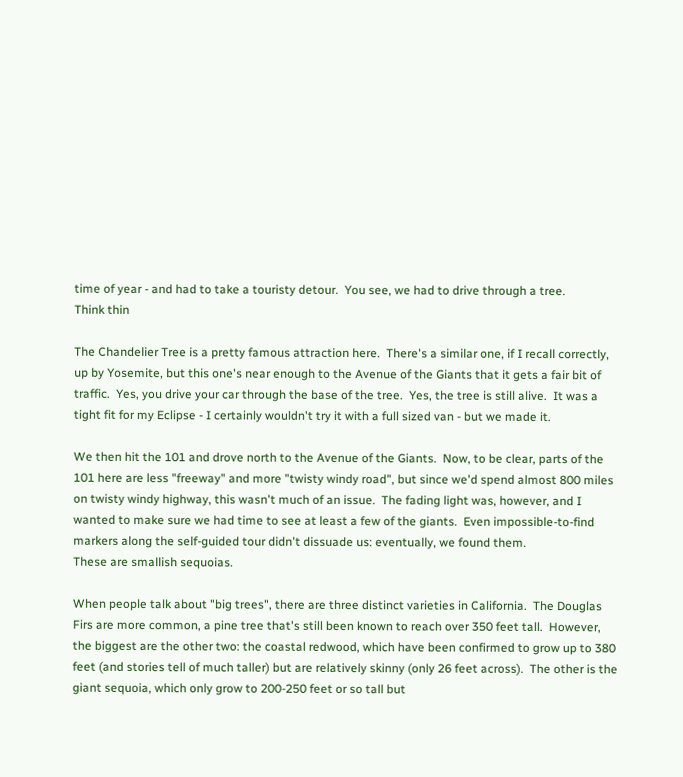time of year - and had to take a touristy detour.  You see, we had to drive through a tree.
Think thin

The Chandelier Tree is a pretty famous attraction here.  There's a similar one, if I recall correctly, up by Yosemite, but this one's near enough to the Avenue of the Giants that it gets a fair bit of traffic.  Yes, you drive your car through the base of the tree.  Yes, the tree is still alive.  It was a tight fit for my Eclipse - I certainly wouldn't try it with a full sized van - but we made it.

We then hit the 101 and drove north to the Avenue of the Giants.  Now, to be clear, parts of the 101 here are less "freeway" and more "twisty windy road", but since we'd spend almost 800 miles on twisty windy highway, this wasn't much of an issue.  The fading light was, however, and I wanted to make sure we had time to see at least a few of the giants.  Even impossible-to-find markers along the self-guided tour didn't dissuade us: eventually, we found them.
These are smallish sequoias.

When people talk about "big trees", there are three distinct varieties in California.  The Douglas Firs are more common, a pine tree that's still been known to reach over 350 feet tall.  However, the biggest are the other two: the coastal redwood, which have been confirmed to grow up to 380 feet (and stories tell of much taller) but are relatively skinny (only 26 feet across).  The other is the giant sequoia, which only grow to 200-250 feet or so tall but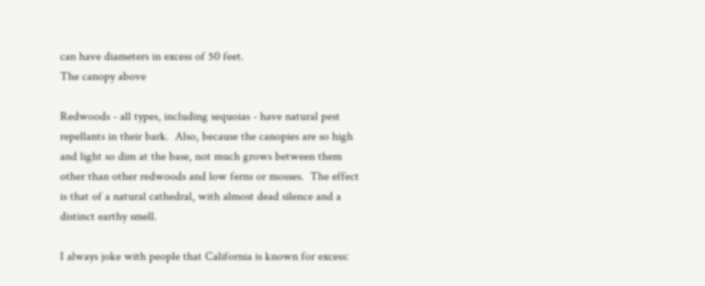can have diameters in excess of 50 feet.
The canopy above

Redwoods - all types, including sequoias - have natural pest repellants in their bark.  Also, because the canopies are so high and light so dim at the base, not much grows between them other than other redwoods and low ferns or mosses.  The effect is that of a natural cathedral, with almost dead silence and a distinct earthy smell.

I always joke with people that California is known for excess: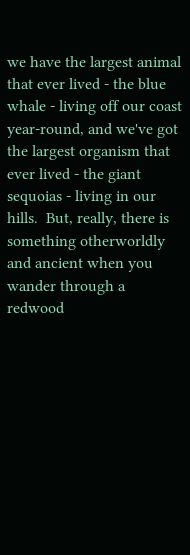we have the largest animal that ever lived - the blue whale - living off our coast year-round, and we've got the largest organism that ever lived - the giant sequoias - living in our hills.  But, really, there is something otherworldly and ancient when you wander through a redwood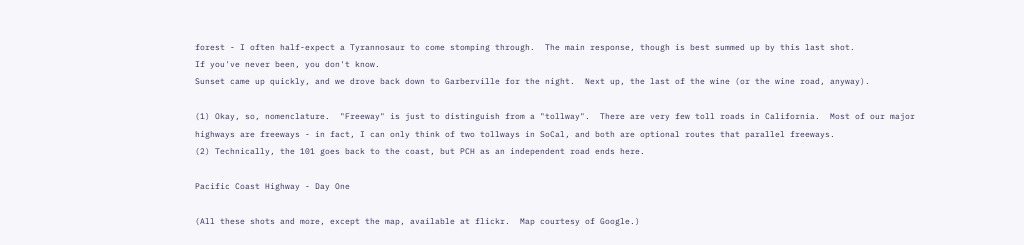forest - I often half-expect a Tyrannosaur to come stomping through.  The main response, though is best summed up by this last shot.
If you've never been, you don't know.
Sunset came up quickly, and we drove back down to Garberville for the night.  Next up, the last of the wine (or the wine road, anyway).

(1) Okay, so, nomenclature.  "Freeway" is just to distinguish from a "tollway".  There are very few toll roads in California.  Most of our major highways are freeways - in fact, I can only think of two tollways in SoCal, and both are optional routes that parallel freeways.
(2) Technically, the 101 goes back to the coast, but PCH as an independent road ends here.

Pacific Coast Highway - Day One

(All these shots and more, except the map, available at flickr.  Map courtesy of Google.)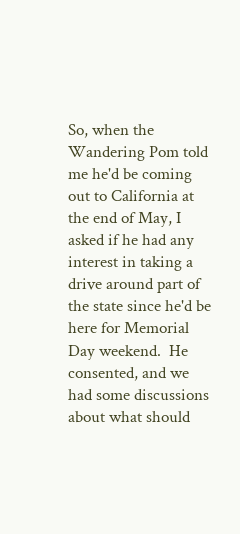So, when the Wandering Pom told me he'd be coming out to California at the end of May, I asked if he had any interest in taking a drive around part of the state since he'd be here for Memorial Day weekend.  He consented, and we had some discussions about what should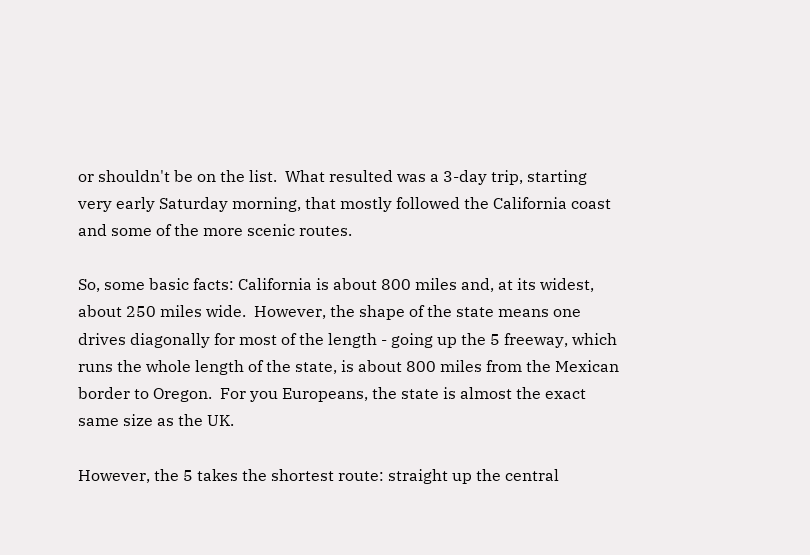or shouldn't be on the list.  What resulted was a 3-day trip, starting very early Saturday morning, that mostly followed the California coast and some of the more scenic routes.

So, some basic facts: California is about 800 miles and, at its widest, about 250 miles wide.  However, the shape of the state means one drives diagonally for most of the length - going up the 5 freeway, which runs the whole length of the state, is about 800 miles from the Mexican border to Oregon.  For you Europeans, the state is almost the exact same size as the UK.

However, the 5 takes the shortest route: straight up the central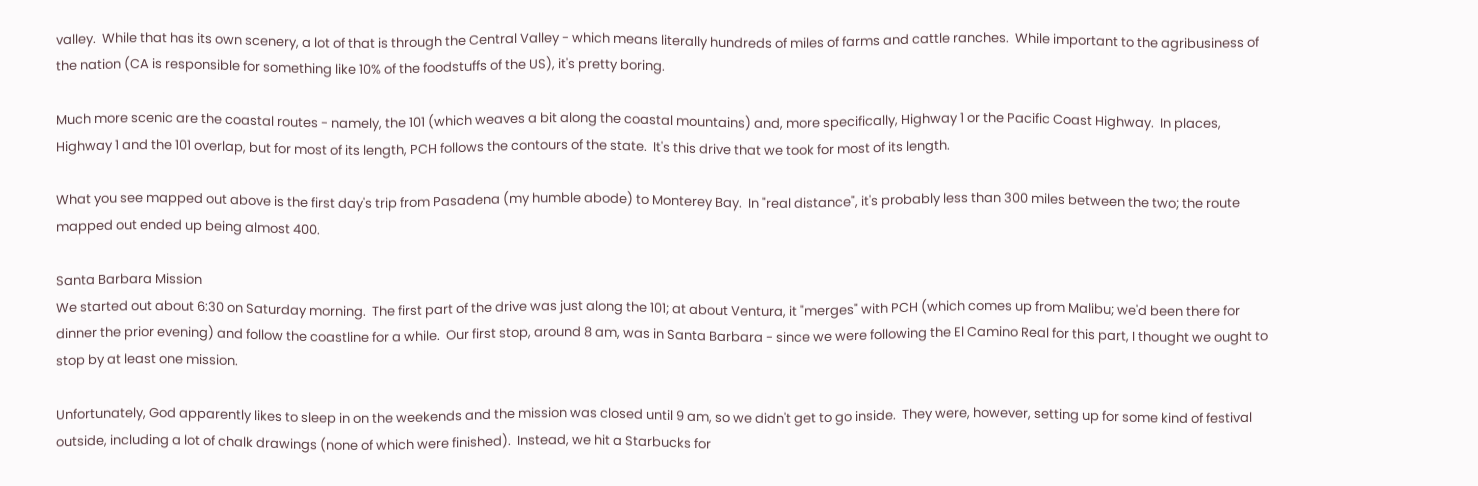valley.  While that has its own scenery, a lot of that is through the Central Valley - which means literally hundreds of miles of farms and cattle ranches.  While important to the agribusiness of the nation (CA is responsible for something like 10% of the foodstuffs of the US), it's pretty boring.

Much more scenic are the coastal routes - namely, the 101 (which weaves a bit along the coastal mountains) and, more specifically, Highway 1 or the Pacific Coast Highway.  In places, Highway 1 and the 101 overlap, but for most of its length, PCH follows the contours of the state.  It's this drive that we took for most of its length.

What you see mapped out above is the first day's trip from Pasadena (my humble abode) to Monterey Bay.  In "real distance", it's probably less than 300 miles between the two; the route mapped out ended up being almost 400.

Santa Barbara Mission
We started out about 6:30 on Saturday morning.  The first part of the drive was just along the 101; at about Ventura, it "merges" with PCH (which comes up from Malibu; we'd been there for dinner the prior evening) and follow the coastline for a while.  Our first stop, around 8 am, was in Santa Barbara - since we were following the El Camino Real for this part, I thought we ought to stop by at least one mission.

Unfortunately, God apparently likes to sleep in on the weekends and the mission was closed until 9 am, so we didn't get to go inside.  They were, however, setting up for some kind of festival outside, including a lot of chalk drawings (none of which were finished).  Instead, we hit a Starbucks for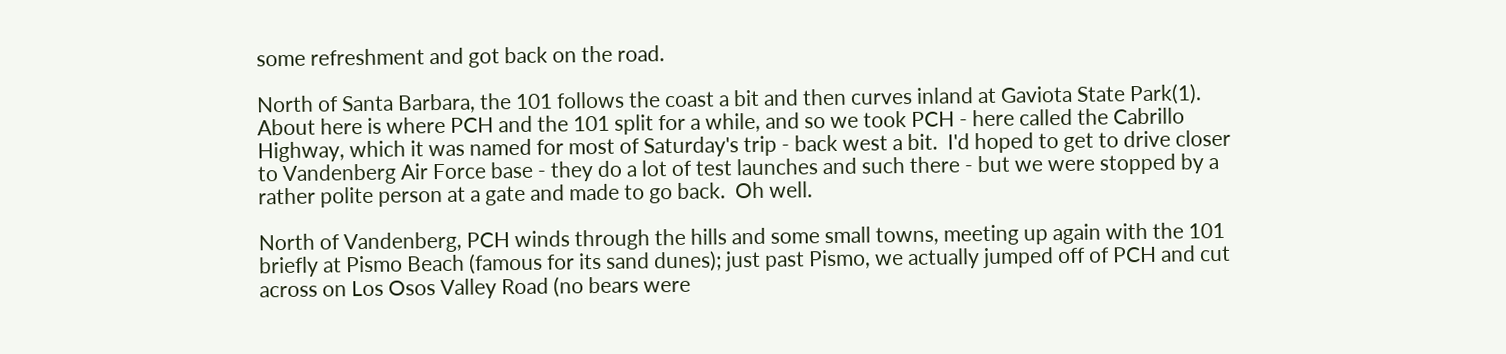some refreshment and got back on the road.

North of Santa Barbara, the 101 follows the coast a bit and then curves inland at Gaviota State Park(1).  About here is where PCH and the 101 split for a while, and so we took PCH - here called the Cabrillo Highway, which it was named for most of Saturday's trip - back west a bit.  I'd hoped to get to drive closer to Vandenberg Air Force base - they do a lot of test launches and such there - but we were stopped by a rather polite person at a gate and made to go back.  Oh well.

North of Vandenberg, PCH winds through the hills and some small towns, meeting up again with the 101 briefly at Pismo Beach (famous for its sand dunes); just past Pismo, we actually jumped off of PCH and cut across on Los Osos Valley Road (no bears were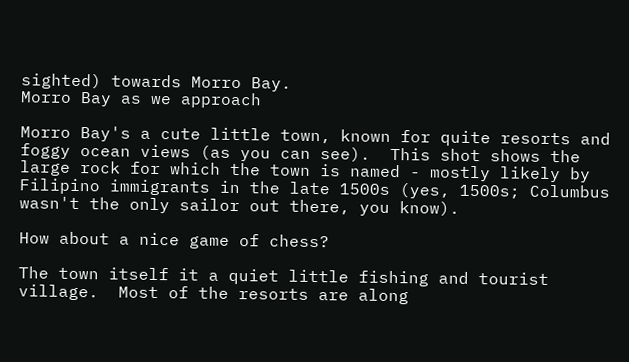sighted) towards Morro Bay.
Morro Bay as we approach

Morro Bay's a cute little town, known for quite resorts and foggy ocean views (as you can see).  This shot shows the large rock for which the town is named - mostly likely by Filipino immigrants in the late 1500s (yes, 1500s; Columbus wasn't the only sailor out there, you know).

How about a nice game of chess?

The town itself it a quiet little fishing and tourist village.  Most of the resorts are along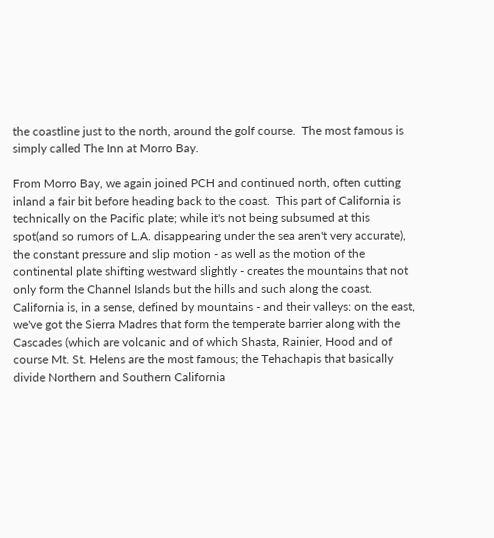the coastline just to the north, around the golf course.  The most famous is simply called The Inn at Morro Bay.

From Morro Bay, we again joined PCH and continued north, often cutting inland a fair bit before heading back to the coast.  This part of California is technically on the Pacific plate; while it's not being subsumed at this spot(and so rumors of L.A. disappearing under the sea aren't very accurate), the constant pressure and slip motion - as well as the motion of the continental plate shifting westward slightly - creates the mountains that not only form the Channel Islands but the hills and such along the coast.  California is, in a sense, defined by mountains - and their valleys: on the east, we've got the Sierra Madres that form the temperate barrier along with the Cascades (which are volcanic and of which Shasta, Rainier, Hood and of course Mt. St. Helens are the most famous; the Tehachapis that basically divide Northern and Southern California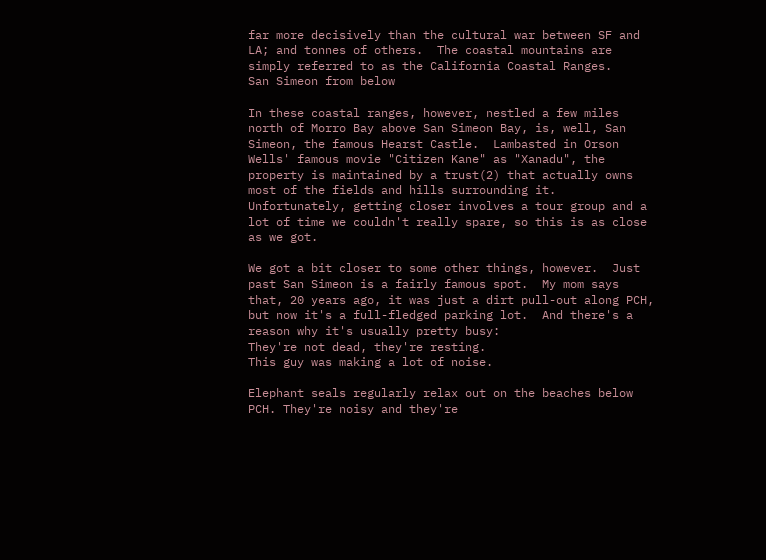far more decisively than the cultural war between SF and LA; and tonnes of others.  The coastal mountains are simply referred to as the California Coastal Ranges.
San Simeon from below

In these coastal ranges, however, nestled a few miles north of Morro Bay above San Simeon Bay, is, well, San Simeon, the famous Hearst Castle.  Lambasted in Orson Wells' famous movie "Citizen Kane" as "Xanadu", the property is maintained by a trust(2) that actually owns most of the fields and hills surrounding it.  Unfortunately, getting closer involves a tour group and a lot of time we couldn't really spare, so this is as close as we got.

We got a bit closer to some other things, however.  Just past San Simeon is a fairly famous spot.  My mom says that, 20 years ago, it was just a dirt pull-out along PCH, but now it's a full-fledged parking lot.  And there's a reason why it's usually pretty busy:
They're not dead, they're resting.
This guy was making a lot of noise.

Elephant seals regularly relax out on the beaches below PCH. They're noisy and they're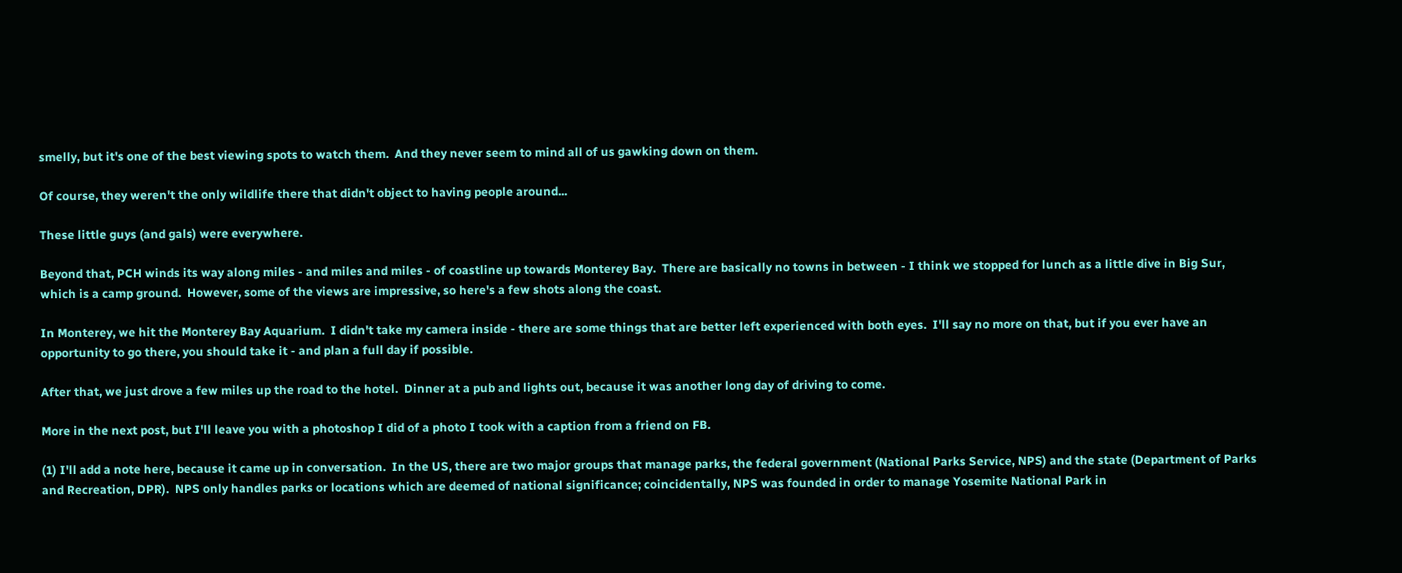smelly, but it's one of the best viewing spots to watch them.  And they never seem to mind all of us gawking down on them.

Of course, they weren't the only wildlife there that didn't object to having people around...

These little guys (and gals) were everywhere.

Beyond that, PCH winds its way along miles - and miles and miles - of coastline up towards Monterey Bay.  There are basically no towns in between - I think we stopped for lunch as a little dive in Big Sur, which is a camp ground.  However, some of the views are impressive, so here's a few shots along the coast.

In Monterey, we hit the Monterey Bay Aquarium.  I didn't take my camera inside - there are some things that are better left experienced with both eyes.  I'll say no more on that, but if you ever have an opportunity to go there, you should take it - and plan a full day if possible.

After that, we just drove a few miles up the road to the hotel.  Dinner at a pub and lights out, because it was another long day of driving to come.

More in the next post, but I'll leave you with a photoshop I did of a photo I took with a caption from a friend on FB.

(1) I'll add a note here, because it came up in conversation.  In the US, there are two major groups that manage parks, the federal government (National Parks Service, NPS) and the state (Department of Parks and Recreation, DPR).  NPS only handles parks or locations which are deemed of national significance; coincidentally, NPS was founded in order to manage Yosemite National Park in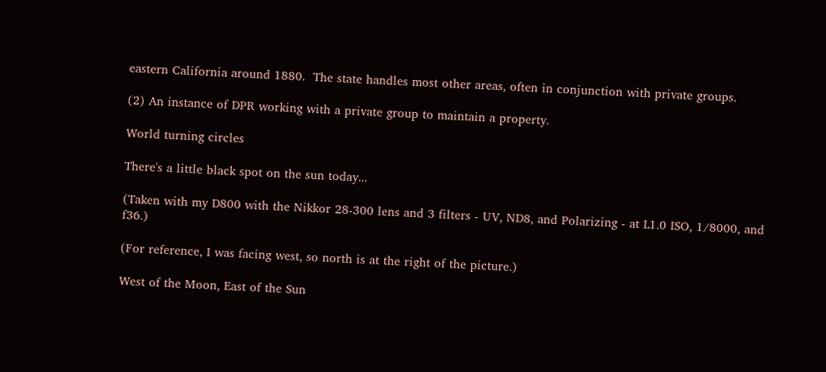eastern California around 1880.  The state handles most other areas, often in conjunction with private groups.

(2) An instance of DPR working with a private group to maintain a property.

World turning circles

There's a little black spot on the sun today...

(Taken with my D800 with the Nikkor 28-300 lens and 3 filters - UV, ND8, and Polarizing - at L1.0 ISO, 1/8000, and f36.)

(For reference, I was facing west, so north is at the right of the picture.)

West of the Moon, East of the Sun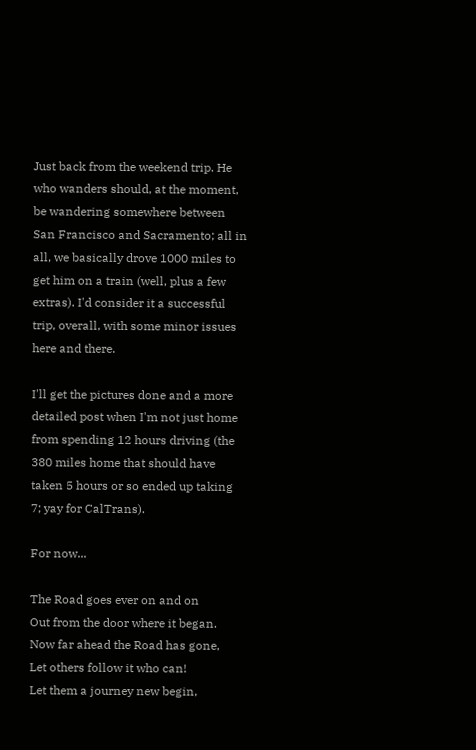Just back from the weekend trip. He who wanders should, at the moment, be wandering somewhere between San Francisco and Sacramento; all in all, we basically drove 1000 miles to get him on a train (well, plus a few extras). I'd consider it a successful trip, overall, with some minor issues here and there.

I'll get the pictures done and a more detailed post when I'm not just home from spending 12 hours driving (the 380 miles home that should have taken 5 hours or so ended up taking 7; yay for CalTrans).

For now...

The Road goes ever on and on
Out from the door where it began.
Now far ahead the Road has gone,
Let others follow it who can!
Let them a journey new begin,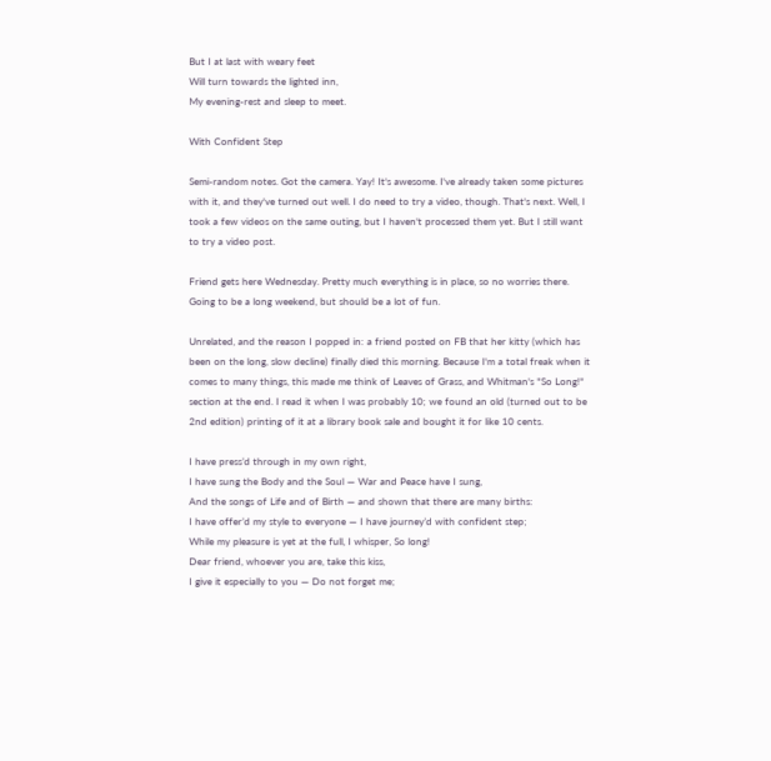But I at last with weary feet
Will turn towards the lighted inn,
My evening-rest and sleep to meet.

With Confident Step

Semi-random notes. Got the camera. Yay! It's awesome. I've already taken some pictures with it, and they've turned out well. I do need to try a video, though. That's next. Well, I took a few videos on the same outing, but I haven't processed them yet. But I still want to try a video post.

Friend gets here Wednesday. Pretty much everything is in place, so no worries there. Going to be a long weekend, but should be a lot of fun.

Unrelated, and the reason I popped in: a friend posted on FB that her kitty (which has been on the long, slow decline) finally died this morning. Because I'm a total freak when it comes to many things, this made me think of Leaves of Grass, and Whitman's "So Long!" section at the end. I read it when I was probably 10; we found an old (turned out to be 2nd edition) printing of it at a library book sale and bought it for like 10 cents.

I have press’d through in my own right,
I have sung the Body and the Soul — War and Peace have I sung,
And the songs of Life and of Birth — and shown that there are many births:
I have offer’d my style to everyone — I have journey’d with confident step;
While my pleasure is yet at the full, I whisper, So long!
Dear friend, whoever you are, take this kiss,
I give it especially to you — Do not forget me;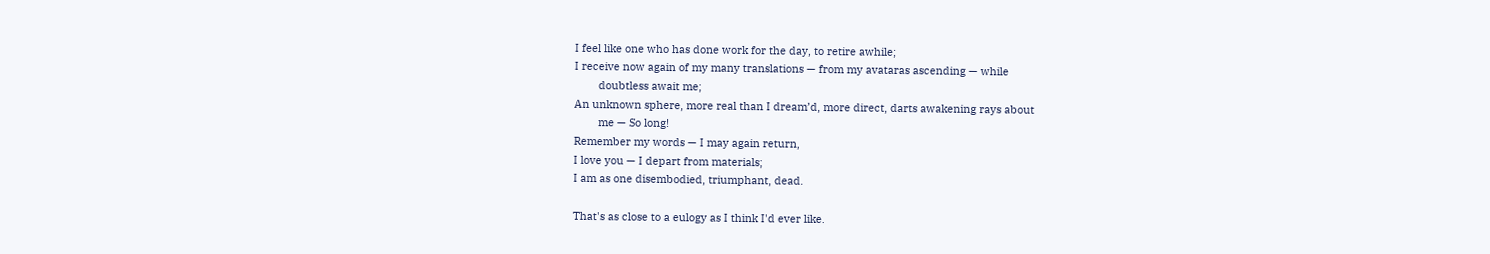I feel like one who has done work for the day, to retire awhile;
I receive now again of my many translations — from my avataras ascending — while
        doubtless await me;
An unknown sphere, more real than I dream’d, more direct, darts awakening rays about
        me — So long!
Remember my words — I may again return,
I love you — I depart from materials;
I am as one disembodied, triumphant, dead.

That's as close to a eulogy as I think I'd ever like.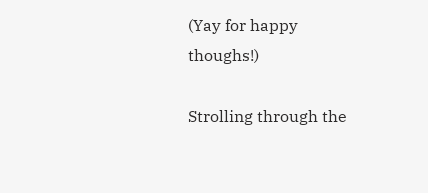(Yay for happy thoughs!)

Strolling through the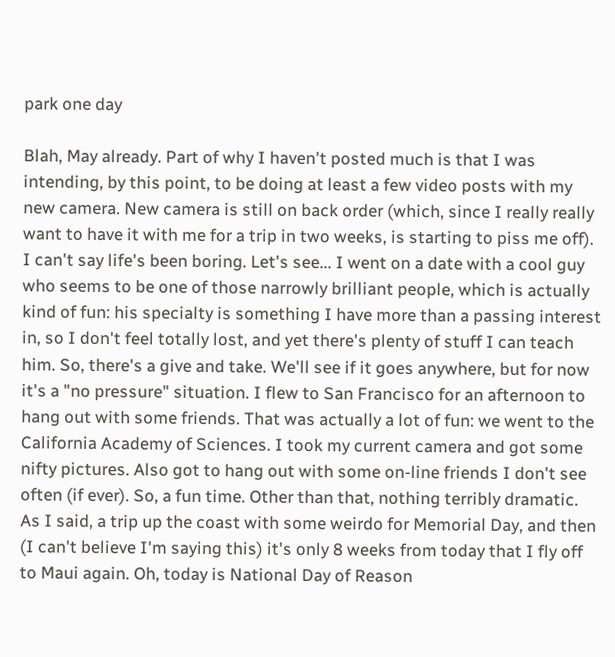park one day

Blah, May already. Part of why I haven't posted much is that I was intending, by this point, to be doing at least a few video posts with my new camera. New camera is still on back order (which, since I really really want to have it with me for a trip in two weeks, is starting to piss me off). I can't say life's been boring. Let's see... I went on a date with a cool guy who seems to be one of those narrowly brilliant people, which is actually kind of fun: his specialty is something I have more than a passing interest in, so I don't feel totally lost, and yet there's plenty of stuff I can teach him. So, there's a give and take. We'll see if it goes anywhere, but for now it's a "no pressure" situation. I flew to San Francisco for an afternoon to hang out with some friends. That was actually a lot of fun: we went to the California Academy of Sciences. I took my current camera and got some nifty pictures. Also got to hang out with some on-line friends I don't see often (if ever). So, a fun time. Other than that, nothing terribly dramatic. As I said, a trip up the coast with some weirdo for Memorial Day, and then (I can't believe I'm saying this) it's only 8 weeks from today that I fly off to Maui again. Oh, today is National Day of Reason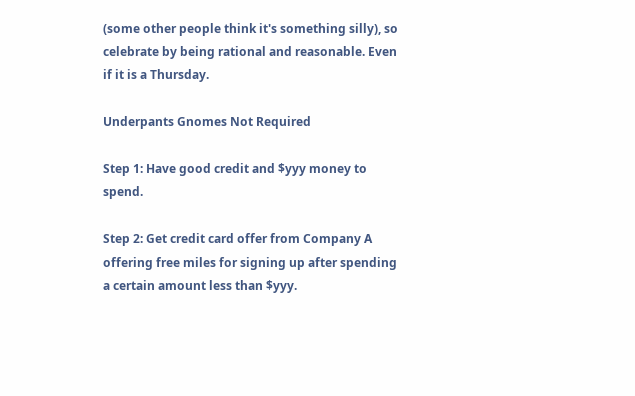(some other people think it's something silly), so celebrate by being rational and reasonable. Even if it is a Thursday.

Underpants Gnomes Not Required

Step 1: Have good credit and $yyy money to spend.

Step 2: Get credit card offer from Company A offering free miles for signing up after spending a certain amount less than $yyy.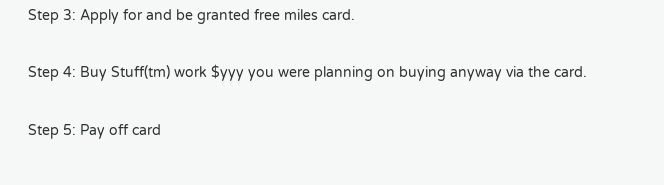Step 3: Apply for and be granted free miles card.

Step 4: Buy Stuff(tm) work $yyy you were planning on buying anyway via the card.

Step 5: Pay off card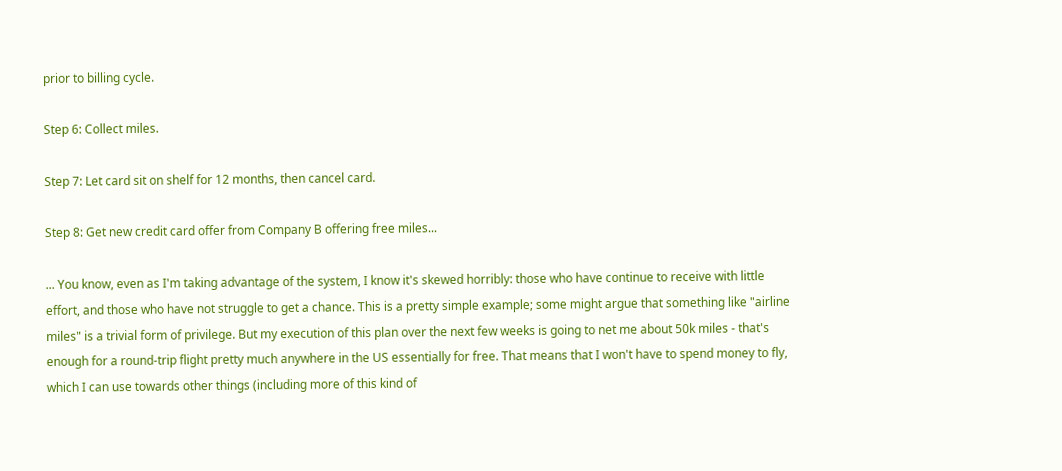prior to billing cycle.

Step 6: Collect miles.

Step 7: Let card sit on shelf for 12 months, then cancel card.

Step 8: Get new credit card offer from Company B offering free miles...

... You know, even as I'm taking advantage of the system, I know it's skewed horribly: those who have continue to receive with little effort, and those who have not struggle to get a chance. This is a pretty simple example; some might argue that something like "airline miles" is a trivial form of privilege. But my execution of this plan over the next few weeks is going to net me about 50k miles - that's enough for a round-trip flight pretty much anywhere in the US essentially for free. That means that I won't have to spend money to fly, which I can use towards other things (including more of this kind of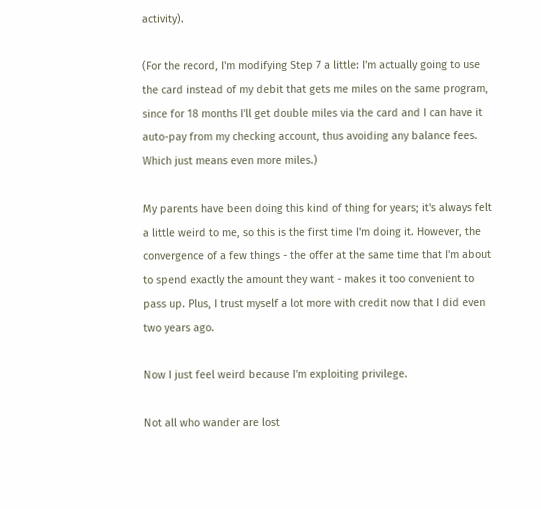activity).

(For the record, I'm modifying Step 7 a little: I'm actually going to use the card instead of my debit that gets me miles on the same program, since for 18 months I'll get double miles via the card and I can have it auto-pay from my checking account, thus avoiding any balance fees. Which just means even more miles.)

My parents have been doing this kind of thing for years; it's always felt a little weird to me, so this is the first time I'm doing it. However, the convergence of a few things - the offer at the same time that I'm about to spend exactly the amount they want - makes it too convenient to pass up. Plus, I trust myself a lot more with credit now that I did even two years ago.

Now I just feel weird because I'm exploiting privilege.

Not all who wander are lost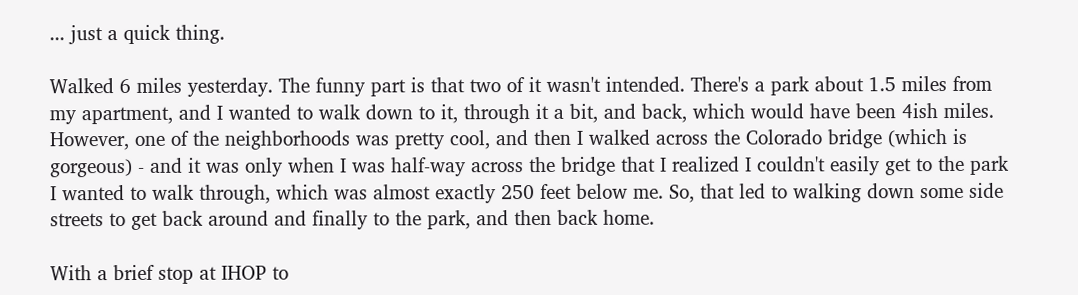... just a quick thing.

Walked 6 miles yesterday. The funny part is that two of it wasn't intended. There's a park about 1.5 miles from my apartment, and I wanted to walk down to it, through it a bit, and back, which would have been 4ish miles. However, one of the neighborhoods was pretty cool, and then I walked across the Colorado bridge (which is gorgeous) - and it was only when I was half-way across the bridge that I realized I couldn't easily get to the park I wanted to walk through, which was almost exactly 250 feet below me. So, that led to walking down some side streets to get back around and finally to the park, and then back home.

With a brief stop at IHOP to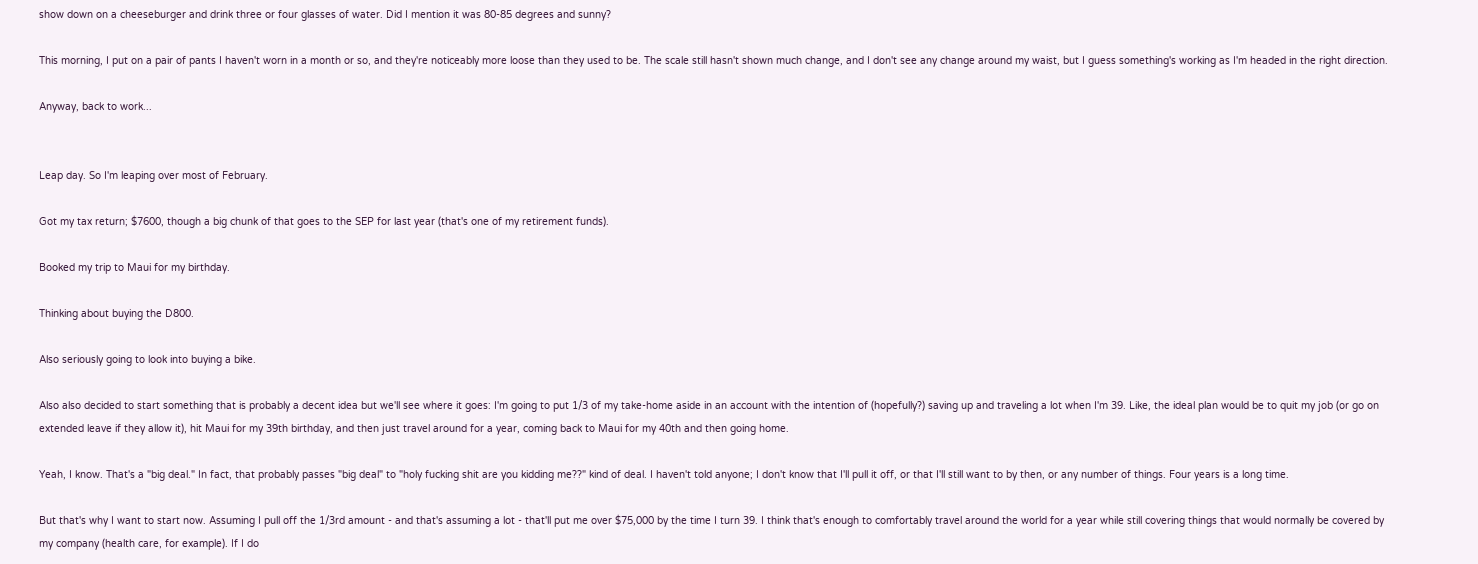show down on a cheeseburger and drink three or four glasses of water. Did I mention it was 80-85 degrees and sunny?

This morning, I put on a pair of pants I haven't worn in a month or so, and they're noticeably more loose than they used to be. The scale still hasn't shown much change, and I don't see any change around my waist, but I guess something's working as I'm headed in the right direction.

Anyway, back to work...


Leap day. So I'm leaping over most of February.

Got my tax return; $7600, though a big chunk of that goes to the SEP for last year (that's one of my retirement funds).

Booked my trip to Maui for my birthday.

Thinking about buying the D800.

Also seriously going to look into buying a bike.

Also also decided to start something that is probably a decent idea but we'll see where it goes: I'm going to put 1/3 of my take-home aside in an account with the intention of (hopefully?) saving up and traveling a lot when I'm 39. Like, the ideal plan would be to quit my job (or go on extended leave if they allow it), hit Maui for my 39th birthday, and then just travel around for a year, coming back to Maui for my 40th and then going home.

Yeah, I know. That's a "big deal." In fact, that probably passes "big deal" to "holy fucking shit are you kidding me??" kind of deal. I haven't told anyone; I don't know that I'll pull it off, or that I'll still want to by then, or any number of things. Four years is a long time.

But that's why I want to start now. Assuming I pull off the 1/3rd amount - and that's assuming a lot - that'll put me over $75,000 by the time I turn 39. I think that's enough to comfortably travel around the world for a year while still covering things that would normally be covered by my company (health care, for example). If I do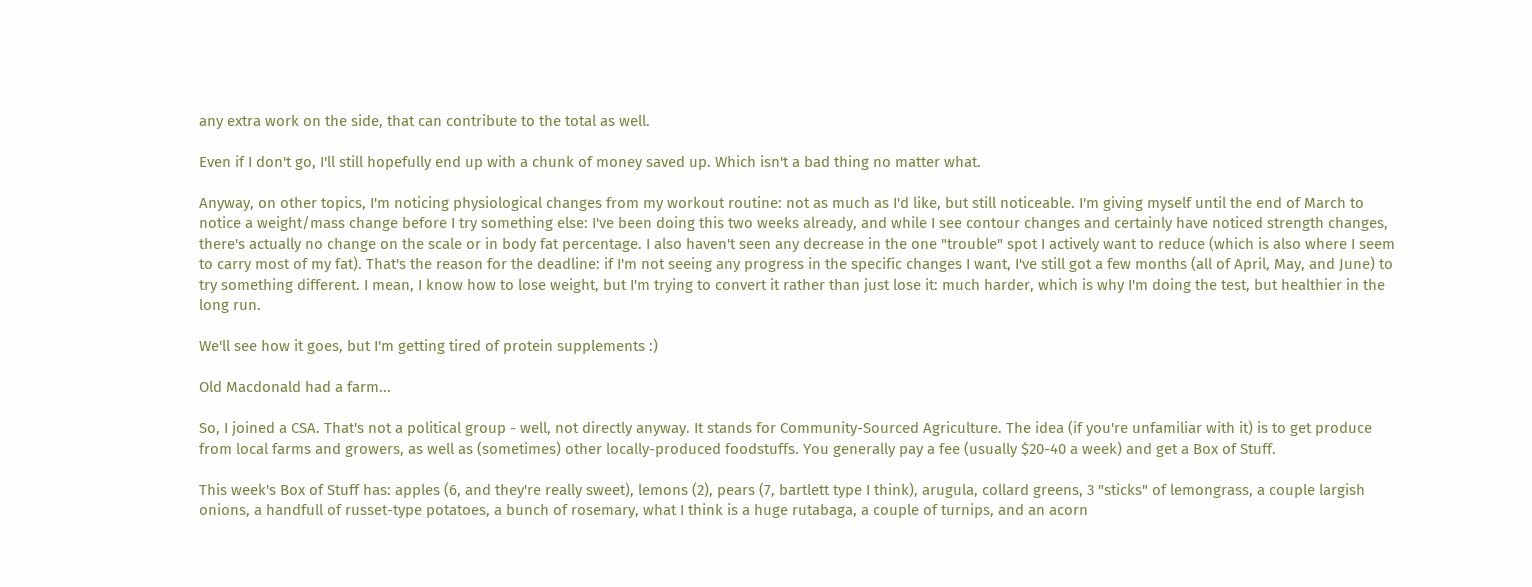any extra work on the side, that can contribute to the total as well.

Even if I don't go, I'll still hopefully end up with a chunk of money saved up. Which isn't a bad thing no matter what.

Anyway, on other topics, I'm noticing physiological changes from my workout routine: not as much as I'd like, but still noticeable. I'm giving myself until the end of March to notice a weight/mass change before I try something else: I've been doing this two weeks already, and while I see contour changes and certainly have noticed strength changes, there's actually no change on the scale or in body fat percentage. I also haven't seen any decrease in the one "trouble" spot I actively want to reduce (which is also where I seem to carry most of my fat). That's the reason for the deadline: if I'm not seeing any progress in the specific changes I want, I've still got a few months (all of April, May, and June) to try something different. I mean, I know how to lose weight, but I'm trying to convert it rather than just lose it: much harder, which is why I'm doing the test, but healthier in the long run.

We'll see how it goes, but I'm getting tired of protein supplements :)

Old Macdonald had a farm...

So, I joined a CSA. That's not a political group - well, not directly anyway. It stands for Community-Sourced Agriculture. The idea (if you're unfamiliar with it) is to get produce from local farms and growers, as well as (sometimes) other locally-produced foodstuffs. You generally pay a fee (usually $20-40 a week) and get a Box of Stuff.

This week's Box of Stuff has: apples (6, and they're really sweet), lemons (2), pears (7, bartlett type I think), arugula, collard greens, 3 "sticks" of lemongrass, a couple largish onions, a handfull of russet-type potatoes, a bunch of rosemary, what I think is a huge rutabaga, a couple of turnips, and an acorn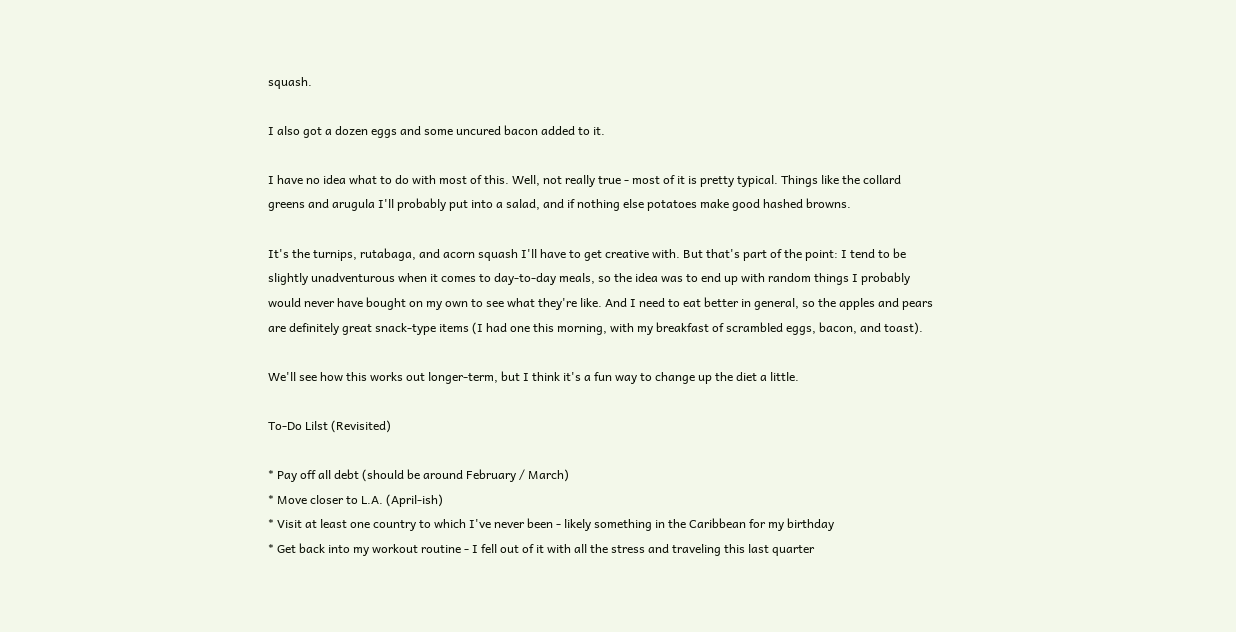squash.

I also got a dozen eggs and some uncured bacon added to it.

I have no idea what to do with most of this. Well, not really true - most of it is pretty typical. Things like the collard greens and arugula I'll probably put into a salad, and if nothing else potatoes make good hashed browns.

It's the turnips, rutabaga, and acorn squash I'll have to get creative with. But that's part of the point: I tend to be slightly unadventurous when it comes to day-to-day meals, so the idea was to end up with random things I probably would never have bought on my own to see what they're like. And I need to eat better in general, so the apples and pears are definitely great snack-type items (I had one this morning, with my breakfast of scrambled eggs, bacon, and toast).

We'll see how this works out longer-term, but I think it's a fun way to change up the diet a little.

To-Do Lilst (Revisited)

* Pay off all debt (should be around February / March)
* Move closer to L.A. (April-ish)
* Visit at least one country to which I've never been - likely something in the Caribbean for my birthday
* Get back into my workout routine - I fell out of it with all the stress and traveling this last quarter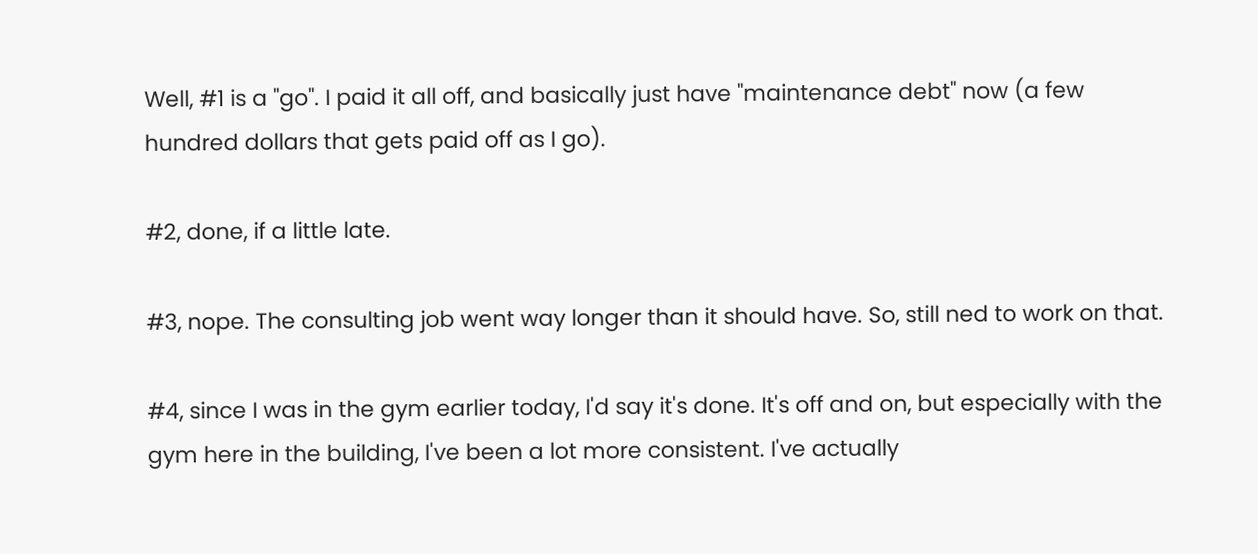Well, #1 is a "go". I paid it all off, and basically just have "maintenance debt" now (a few hundred dollars that gets paid off as I go).

#2, done, if a little late.

#3, nope. The consulting job went way longer than it should have. So, still ned to work on that.

#4, since I was in the gym earlier today, I'd say it's done. It's off and on, but especially with the gym here in the building, I've been a lot more consistent. I've actually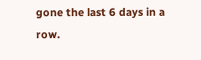gone the last 6 days in a row.